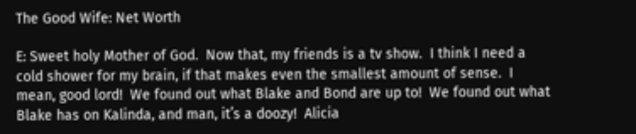The Good Wife: Net Worth

E: Sweet holy Mother of God.  Now that, my friends is a tv show.  I think I need a cold shower for my brain, if that makes even the smallest amount of sense.  I mean, good lord!  We found out what Blake and Bond are up to!  We found out what Blake has on Kalinda, and man, it’s a doozy!  Alicia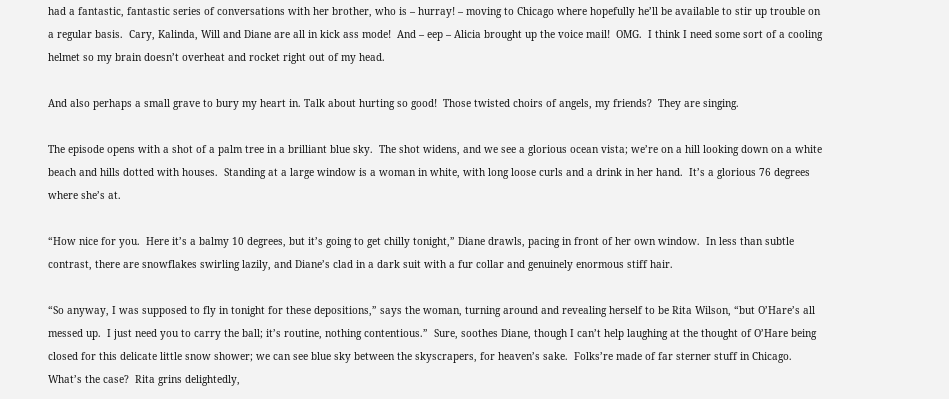had a fantastic, fantastic series of conversations with her brother, who is – hurray! – moving to Chicago where hopefully he’ll be available to stir up trouble on a regular basis.  Cary, Kalinda, Will and Diane are all in kick ass mode!  And – eep – Alicia brought up the voice mail!  OMG.  I think I need some sort of a cooling helmet so my brain doesn’t overheat and rocket right out of my head.

And also perhaps a small grave to bury my heart in. Talk about hurting so good!  Those twisted choirs of angels, my friends?  They are singing.

The episode opens with a shot of a palm tree in a brilliant blue sky.  The shot widens, and we see a glorious ocean vista; we’re on a hill looking down on a white beach and hills dotted with houses.  Standing at a large window is a woman in white, with long loose curls and a drink in her hand.  It’s a glorious 76 degrees where she’s at.

“How nice for you.  Here it’s a balmy 10 degrees, but it’s going to get chilly tonight,” Diane drawls, pacing in front of her own window.  In less than subtle contrast, there are snowflakes swirling lazily, and Diane’s clad in a dark suit with a fur collar and genuinely enormous stiff hair.

“So anyway, I was supposed to fly in tonight for these depositions,” says the woman, turning around and revealing herself to be Rita Wilson, “but O’Hare’s all messed up.  I just need you to carry the ball; it’s routine, nothing contentious.”  Sure, soothes Diane, though I can’t help laughing at the thought of O’Hare being closed for this delicate little snow shower; we can see blue sky between the skyscrapers, for heaven’s sake.  Folks’re made of far sterner stuff in Chicago.   What’s the case?  Rita grins delightedly,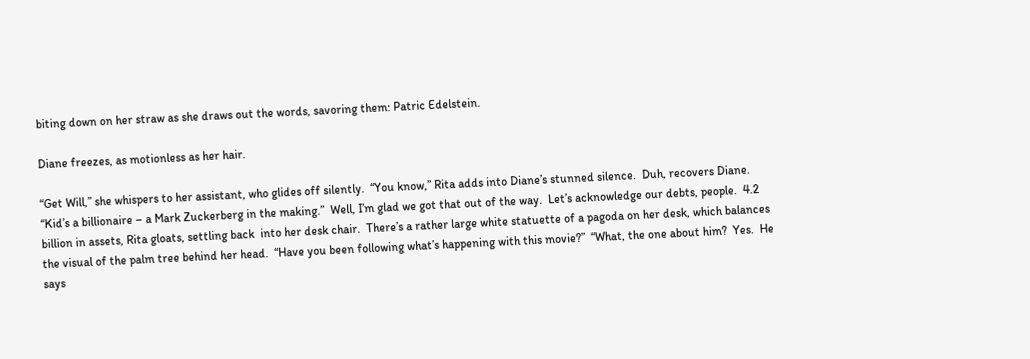biting down on her straw as she draws out the words, savoring them: Patric Edelstein.

Diane freezes, as motionless as her hair.

“Get Will,” she whispers to her assistant, who glides off silently.  “You know,” Rita adds into Diane’s stunned silence.  Duh, recovers Diane. “Kid’s a billionaire – a Mark Zuckerberg in the making.”  Well, I’m glad we got that out of the way.  Let’s acknowledge our debts, people.  4.2 billion in assets, Rita gloats, settling back  into her desk chair.  There’s a rather large white statuette of a pagoda on her desk, which balances the visual of the palm tree behind her head.  “Have you been following what’s happening with this movie?”  “What, the one about him?  Yes.  He says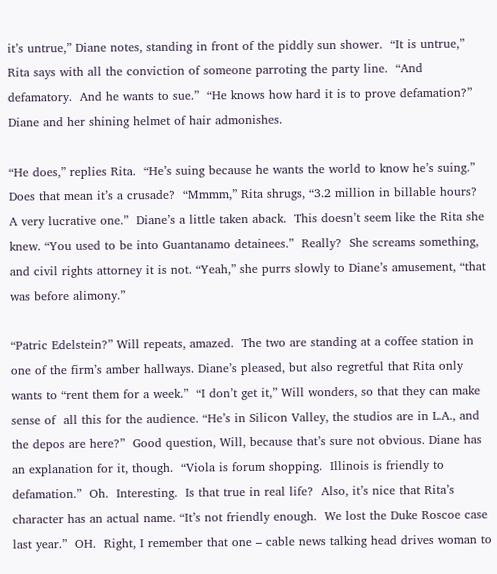it’s untrue,” Diane notes, standing in front of the piddly sun shower.  “It is untrue,” Rita says with all the conviction of someone parroting the party line.  “And defamatory.  And he wants to sue.”  “He knows how hard it is to prove defamation?” Diane and her shining helmet of hair admonishes.

“He does,” replies Rita.  “He’s suing because he wants the world to know he’s suing.”  Does that mean it’s a crusade?  “Mmmm,” Rita shrugs, “3.2 million in billable hours?  A very lucrative one.”  Diane’s a little taken aback.  This doesn’t seem like the Rita she knew. “You used to be into Guantanamo detainees.”  Really?  She screams something, and civil rights attorney it is not. “Yeah,” she purrs slowly to Diane’s amusement, “that was before alimony.”

“Patric Edelstein?” Will repeats, amazed.  The two are standing at a coffee station in one of the firm’s amber hallways. Diane’s pleased, but also regretful that Rita only wants to “rent them for a week.”  “I don’t get it,” Will wonders, so that they can make sense of  all this for the audience. “He’s in Silicon Valley, the studios are in L.A., and the depos are here?”  Good question, Will, because that’s sure not obvious. Diane has an explanation for it, though.  “Viola is forum shopping.  Illinois is friendly to defamation.”  Oh.  Interesting.  Is that true in real life?  Also, it’s nice that Rita’s character has an actual name. “It’s not friendly enough.  We lost the Duke Roscoe case last year.”  OH.  Right, I remember that one – cable news talking head drives woman to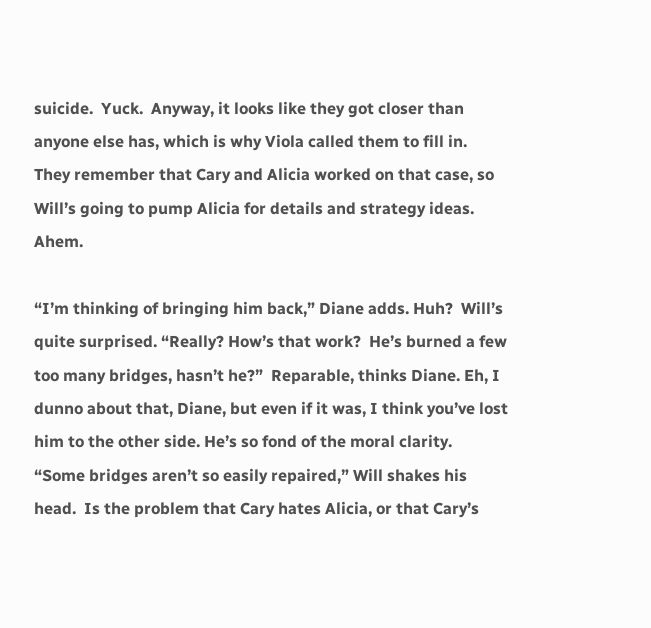suicide.  Yuck.  Anyway, it looks like they got closer than anyone else has, which is why Viola called them to fill in.  They remember that Cary and Alicia worked on that case, so Will’s going to pump Alicia for details and strategy ideas.  Ahem.

“I’m thinking of bringing him back,” Diane adds. Huh?  Will’s quite surprised. “Really? How’s that work?  He’s burned a few too many bridges, hasn’t he?”  Reparable, thinks Diane. Eh, I dunno about that, Diane, but even if it was, I think you’ve lost him to the other side. He’s so fond of the moral clarity.  “Some bridges aren’t so easily repaired,” Will shakes his head.  Is the problem that Cary hates Alicia, or that Cary’s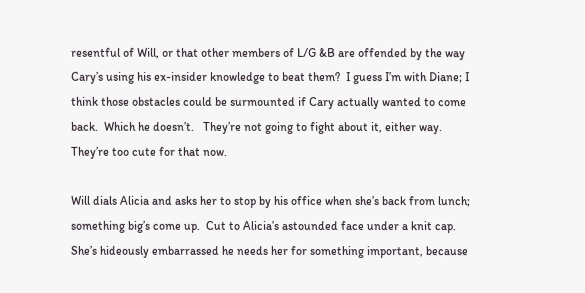resentful of Will, or that other members of L/G &B are offended by the way Cary’s using his ex-insider knowledge to beat them?  I guess I’m with Diane; I think those obstacles could be surmounted if Cary actually wanted to come back.  Which he doesn’t.   They’re not going to fight about it, either way.  They’re too cute for that now.

Will dials Alicia and asks her to stop by his office when she’s back from lunch; something big’s come up.  Cut to Alicia’s astounded face under a knit cap.  She’s hideously embarrassed he needs her for something important, because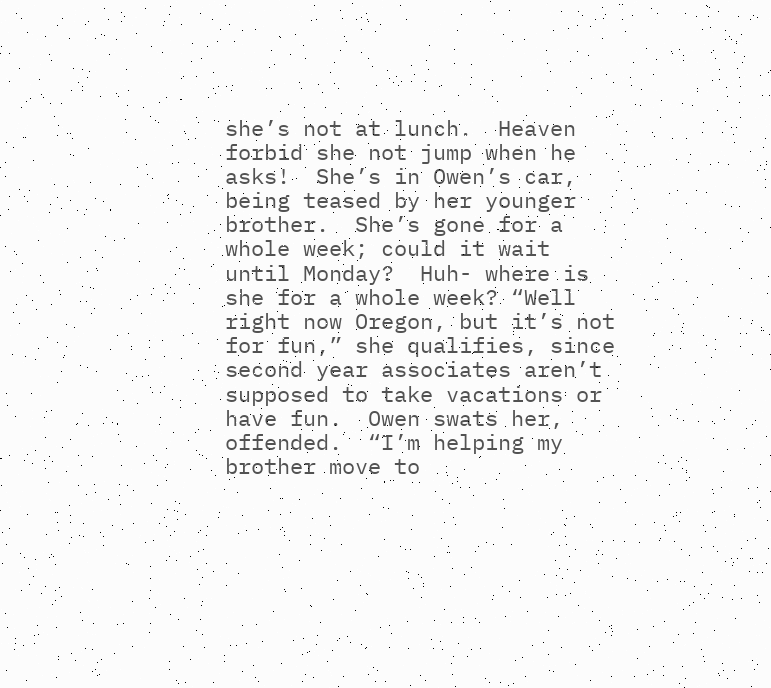she’s not at lunch.  Heaven forbid she not jump when he asks!  She’s in Owen’s car, being teased by her younger brother.  She’s gone for a whole week; could it wait until Monday?  Huh- where is she for a whole week? “Well right now Oregon, but it’s not for fun,” she qualifies, since second year associates aren’t supposed to take vacations or have fun.  Owen swats her, offended.  “I’m helping my brother move to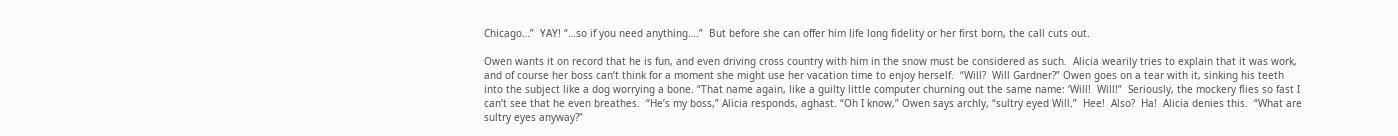Chicago…”  YAY! “…so if you need anything….”  But before she can offer him life long fidelity or her first born, the call cuts out.

Owen wants it on record that he is fun, and even driving cross country with him in the snow must be considered as such.  Alicia wearily tries to explain that it was work, and of course her boss can’t think for a moment she might use her vacation time to enjoy herself.  “Will?  Will Gardner?” Owen goes on a tear with it, sinking his teeth into the subject like a dog worrying a bone. “That name again, like a guilty little computer churning out the same name: ‘Will!  Will!”  Seriously, the mockery flies so fast I can’t see that he even breathes.  “He’s my boss,” Alicia responds, aghast. “Oh I know,” Owen says archly, “sultry eyed Will.”  Hee!  Also?  Ha!  Alicia denies this.  “What are sultry eyes anyway?”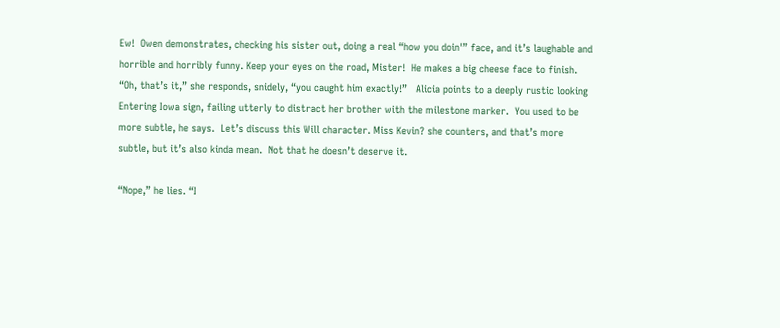Ew!  Owen demonstrates, checking his sister out, doing a real “how you doin'” face, and it’s laughable and horrible and horribly funny. Keep your eyes on the road, Mister!  He makes a big cheese face to finish. “Oh, that’s it,” she responds, snidely, “you caught him exactly!”   Alicia points to a deeply rustic looking Entering Iowa sign, failing utterly to distract her brother with the milestone marker.  You used to be more subtle, he says.  Let’s discuss this Will character. Miss Kevin? she counters, and that’s more subtle, but it’s also kinda mean.  Not that he doesn’t deserve it.

“Nope,” he lies. “I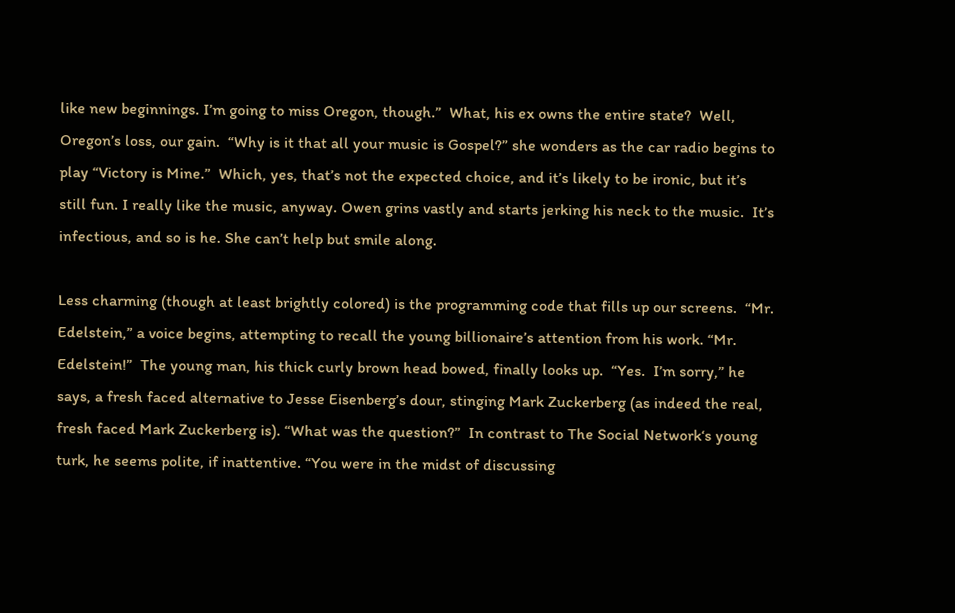like new beginnings. I’m going to miss Oregon, though.”  What, his ex owns the entire state?  Well, Oregon’s loss, our gain.  “Why is it that all your music is Gospel?” she wonders as the car radio begins to play “Victory is Mine.”  Which, yes, that’s not the expected choice, and it’s likely to be ironic, but it’s still fun. I really like the music, anyway. Owen grins vastly and starts jerking his neck to the music.  It’s infectious, and so is he. She can’t help but smile along.

Less charming (though at least brightly colored) is the programming code that fills up our screens.  “Mr. Edelstein,” a voice begins, attempting to recall the young billionaire’s attention from his work. “Mr. Edelstein!”  The young man, his thick curly brown head bowed, finally looks up.  “Yes.  I’m sorry,” he says, a fresh faced alternative to Jesse Eisenberg’s dour, stinging Mark Zuckerberg (as indeed the real, fresh faced Mark Zuckerberg is). “What was the question?”  In contrast to The Social Network‘s young turk, he seems polite, if inattentive. “You were in the midst of discussing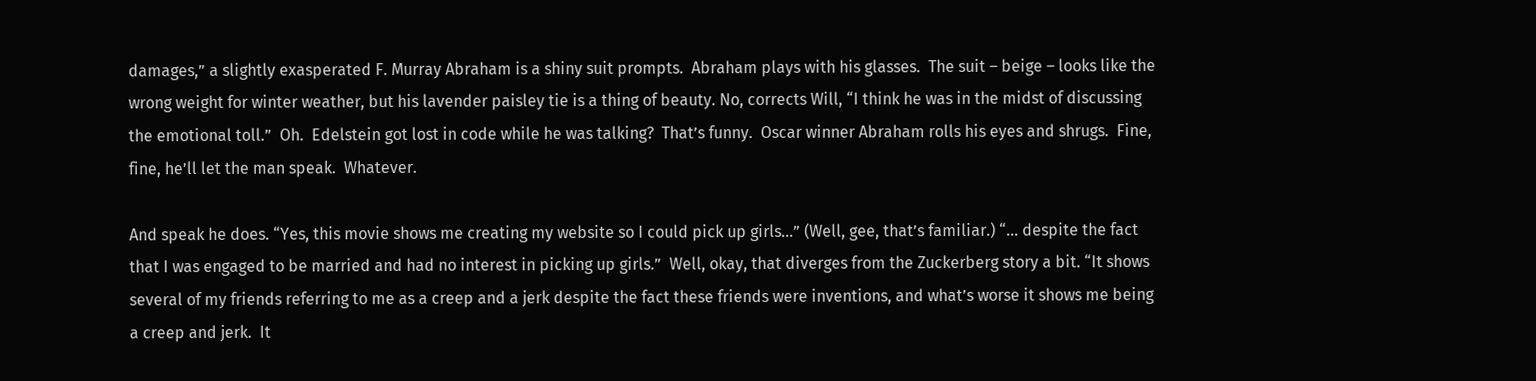damages,” a slightly exasperated F. Murray Abraham is a shiny suit prompts.  Abraham plays with his glasses.  The suit – beige – looks like the wrong weight for winter weather, but his lavender paisley tie is a thing of beauty. No, corrects Will, “I think he was in the midst of discussing the emotional toll.”  Oh.  Edelstein got lost in code while he was talking?  That’s funny.  Oscar winner Abraham rolls his eyes and shrugs.  Fine, fine, he’ll let the man speak.  Whatever.

And speak he does. “Yes, this movie shows me creating my website so I could pick up girls…” (Well, gee, that’s familiar.) “… despite the fact that I was engaged to be married and had no interest in picking up girls.”  Well, okay, that diverges from the Zuckerberg story a bit. “It shows several of my friends referring to me as a creep and a jerk despite the fact these friends were inventions, and what’s worse it shows me being a creep and jerk.  It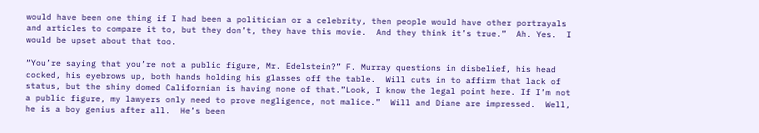would have been one thing if I had been a politician or a celebrity, then people would have other portrayals and articles to compare it to, but they don’t, they have this movie.  And they think it’s true.”  Ah. Yes.  I would be upset about that too.

“You’re saying that you’re not a public figure, Mr. Edelstein?” F. Murray questions in disbelief, his head cocked, his eyebrows up, both hands holding his glasses off the table.  Will cuts in to affirm that lack of status, but the shiny domed Californian is having none of that.”Look, I know the legal point here. If I’m not a public figure, my lawyers only need to prove negligence, not malice.”  Will and Diane are impressed.  Well, he is a boy genius after all.  He’s been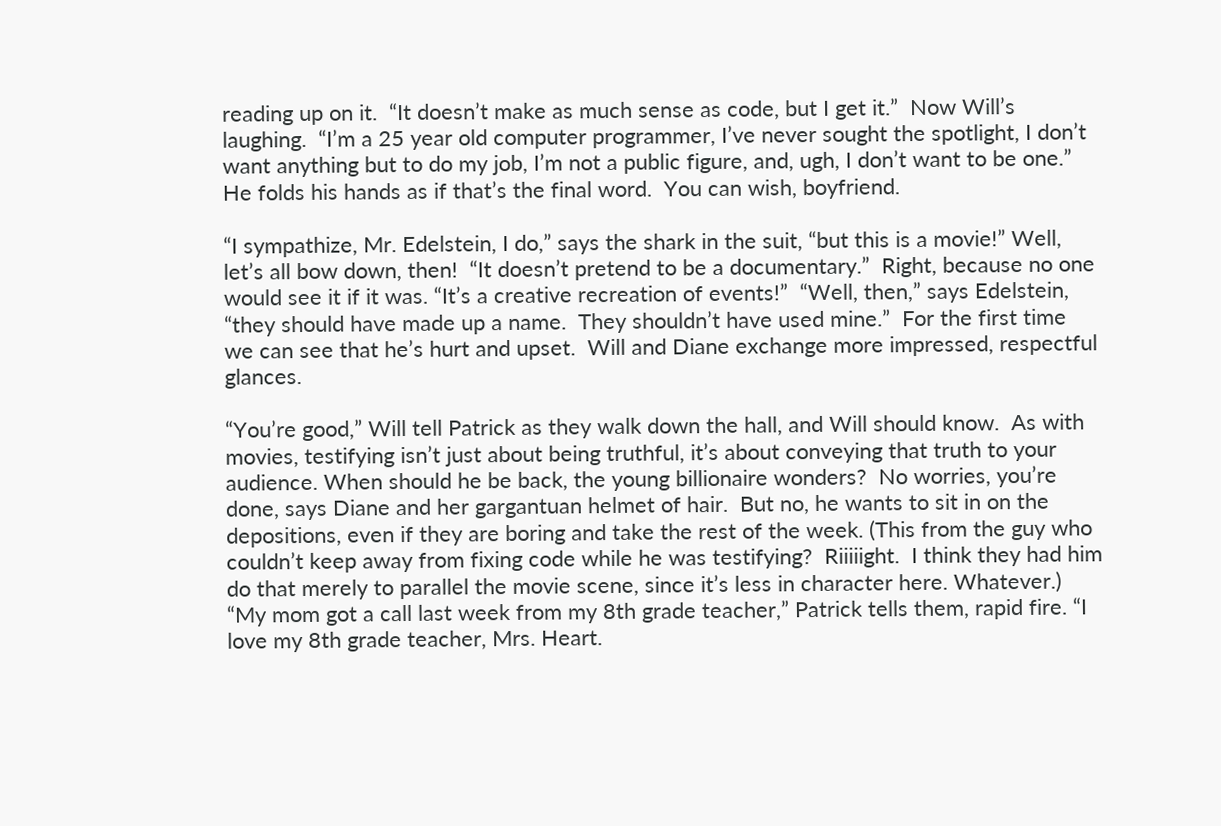reading up on it.  “It doesn’t make as much sense as code, but I get it.”  Now Will’s laughing.  “I’m a 25 year old computer programmer, I’ve never sought the spotlight, I don’t want anything but to do my job, I’m not a public figure, and, ugh, I don’t want to be one.”  He folds his hands as if that’s the final word.  You can wish, boyfriend.

“I sympathize, Mr. Edelstein, I do,” says the shark in the suit, “but this is a movie!” Well, let’s all bow down, then!  “It doesn’t pretend to be a documentary.”  Right, because no one would see it if it was. “It’s a creative recreation of events!”  “Well, then,” says Edelstein, “they should have made up a name.  They shouldn’t have used mine.”  For the first time we can see that he’s hurt and upset.  Will and Diane exchange more impressed, respectful glances.

“You’re good,” Will tell Patrick as they walk down the hall, and Will should know.  As with movies, testifying isn’t just about being truthful, it’s about conveying that truth to your audience. When should he be back, the young billionaire wonders?  No worries, you’re done, says Diane and her gargantuan helmet of hair.  But no, he wants to sit in on the depositions, even if they are boring and take the rest of the week. (This from the guy who couldn’t keep away from fixing code while he was testifying?  Riiiiight.  I think they had him do that merely to parallel the movie scene, since it’s less in character here. Whatever.)  “My mom got a call last week from my 8th grade teacher,” Patrick tells them, rapid fire. “I love my 8th grade teacher, Mrs. Heart.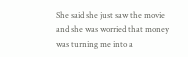She said she just saw the movie and she was worried that money was turning me into a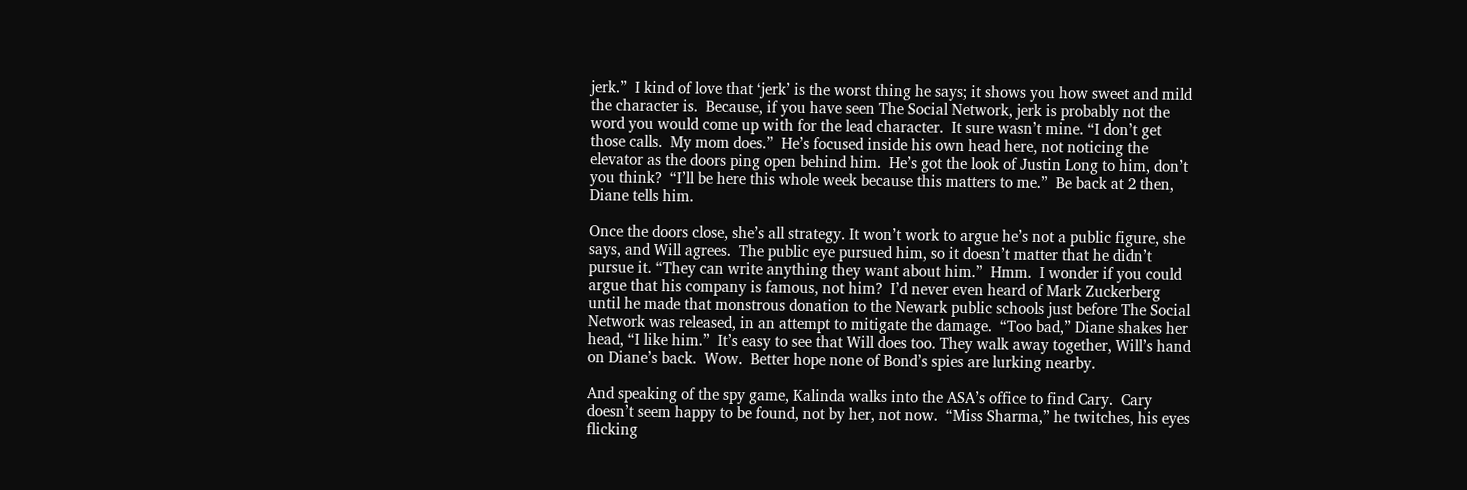jerk.”  I kind of love that ‘jerk’ is the worst thing he says; it shows you how sweet and mild the character is.  Because, if you have seen The Social Network, jerk is probably not the word you would come up with for the lead character.  It sure wasn’t mine. “I don’t get those calls.  My mom does.”  He’s focused inside his own head here, not noticing the elevator as the doors ping open behind him.  He’s got the look of Justin Long to him, don’t you think?  “I’ll be here this whole week because this matters to me.”  Be back at 2 then, Diane tells him.

Once the doors close, she’s all strategy. It won’t work to argue he’s not a public figure, she says, and Will agrees.  The public eye pursued him, so it doesn’t matter that he didn’t pursue it. “They can write anything they want about him.”  Hmm.  I wonder if you could argue that his company is famous, not him?  I’d never even heard of Mark Zuckerberg until he made that monstrous donation to the Newark public schools just before The Social Network was released, in an attempt to mitigate the damage.  “Too bad,” Diane shakes her head, “I like him.”  It’s easy to see that Will does too. They walk away together, Will’s hand on Diane’s back.  Wow.  Better hope none of Bond’s spies are lurking nearby.

And speaking of the spy game, Kalinda walks into the ASA’s office to find Cary.  Cary doesn’t seem happy to be found, not by her, not now.  “Miss Sharma,” he twitches, his eyes flicking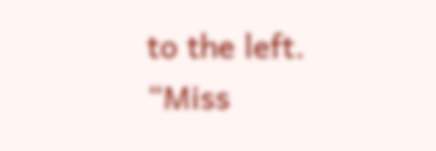to the left.  “Miss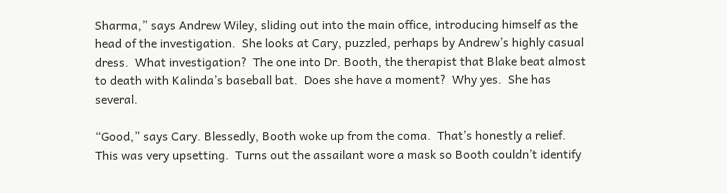Sharma,” says Andrew Wiley, sliding out into the main office, introducing himself as the head of the investigation.  She looks at Cary, puzzled, perhaps by Andrew’s highly casual dress.  What investigation?  The one into Dr. Booth, the therapist that Blake beat almost to death with Kalinda’s baseball bat.  Does she have a moment?  Why yes.  She has several.

“Good,” says Cary. Blessedly, Booth woke up from the coma.  That’s honestly a relief.  This was very upsetting.  Turns out the assailant wore a mask so Booth couldn’t identify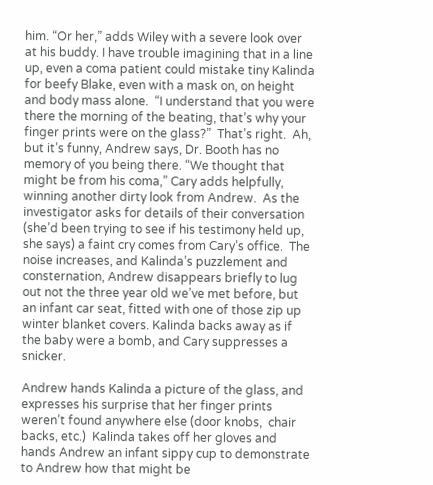him. “Or her,” adds Wiley with a severe look over at his buddy. I have trouble imagining that in a line up, even a coma patient could mistake tiny Kalinda for beefy Blake, even with a mask on, on height and body mass alone.  “I understand that you were there the morning of the beating, that’s why your finger prints were on the glass?”  That’s right.  Ah, but it’s funny, Andrew says, Dr. Booth has no memory of you being there. “We thought that might be from his coma,” Cary adds helpfully, winning another dirty look from Andrew.  As the investigator asks for details of their conversation (she’d been trying to see if his testimony held up, she says) a faint cry comes from Cary’s office.  The noise increases, and Kalinda’s puzzlement and consternation, Andrew disappears briefly to lug out not the three year old we’ve met before, but an infant car seat, fitted with one of those zip up winter blanket covers. Kalinda backs away as if the baby were a bomb, and Cary suppresses a snicker.

Andrew hands Kalinda a picture of the glass, and expresses his surprise that her finger prints weren’t found anywhere else (door knobs,  chair backs, etc.)  Kalinda takes off her gloves and hands Andrew an infant sippy cup to demonstrate to Andrew how that might be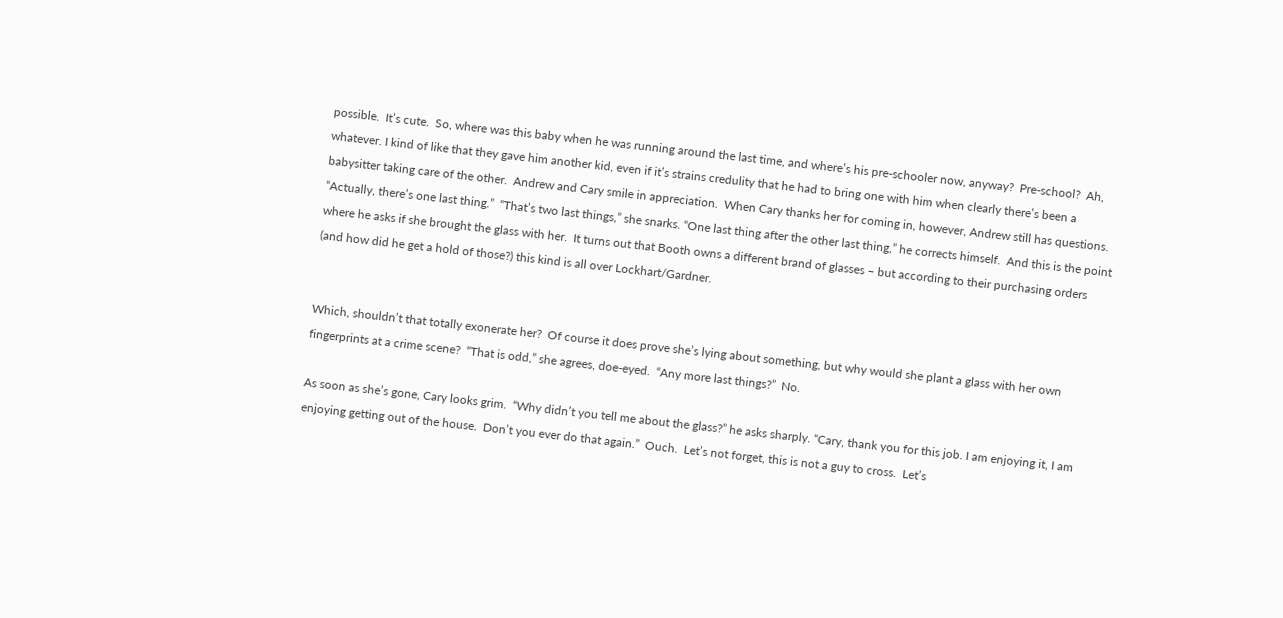possible.  It’s cute.  So, where was this baby when he was running around the last time, and where’s his pre-schooler now, anyway?  Pre-school?  Ah, whatever. I kind of like that they gave him another kid, even if it’s strains credulity that he had to bring one with him when clearly there’s been a babysitter taking care of the other.  Andrew and Cary smile in appreciation.  When Cary thanks her for coming in, however, Andrew still has questions.  “Actually, there’s one last thing.”  “That’s two last things,” she snarks. “One last thing after the other last thing,” he corrects himself.  And this is the point where he asks if she brought the glass with her.  It turns out that Booth owns a different brand of glasses – but according to their purchasing orders (and how did he get a hold of those?) this kind is all over Lockhart/Gardner.


Which, shouldn’t that totally exonerate her?  Of course it does prove she’s lying about something, but why would she plant a glass with her own fingerprints at a crime scene?  “That is odd,” she agrees, doe-eyed.  “Any more last things?”  No.

As soon as she’s gone, Cary looks grim.  “Why didn’t you tell me about the glass?” he asks sharply. “Cary, thank you for this job. I am enjoying it, I am enjoying getting out of the house.  Don’t you ever do that again.”  Ouch.  Let’s not forget, this is not a guy to cross.  Let’s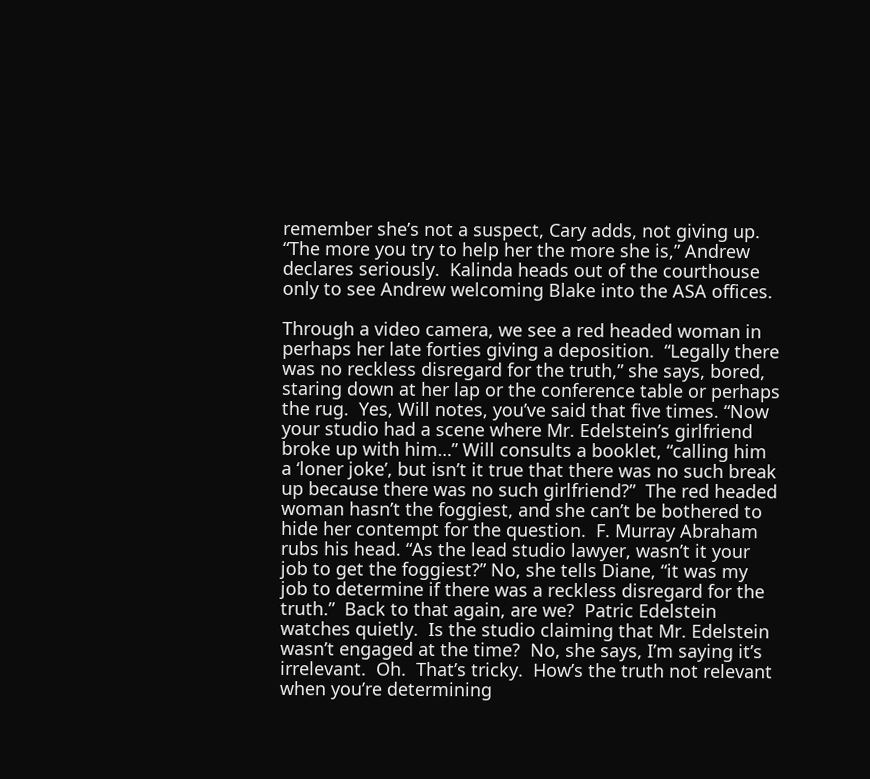remember she’s not a suspect, Cary adds, not giving up. “The more you try to help her the more she is,” Andrew declares seriously.  Kalinda heads out of the courthouse only to see Andrew welcoming Blake into the ASA offices.

Through a video camera, we see a red headed woman in perhaps her late forties giving a deposition.  “Legally there was no reckless disregard for the truth,” she says, bored, staring down at her lap or the conference table or perhaps the rug.  Yes, Will notes, you’ve said that five times. “Now your studio had a scene where Mr. Edelstein’s girlfriend broke up with him…” Will consults a booklet, “calling him a ‘loner joke’, but isn’t it true that there was no such break up because there was no such girlfriend?”  The red headed woman hasn’t the foggiest, and she can’t be bothered to hide her contempt for the question.  F. Murray Abraham rubs his head. “As the lead studio lawyer, wasn’t it your job to get the foggiest?” No, she tells Diane, “it was my job to determine if there was a reckless disregard for the truth.”  Back to that again, are we?  Patric Edelstein watches quietly.  Is the studio claiming that Mr. Edelstein wasn’t engaged at the time?  No, she says, I’m saying it’s irrelevant.  Oh.  That’s tricky.  How’s the truth not relevant when you’re determining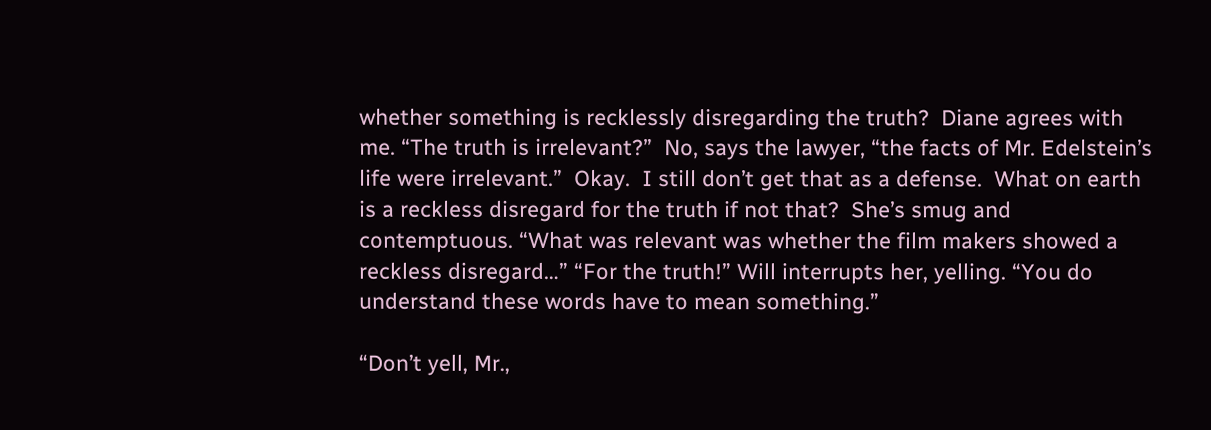whether something is recklessly disregarding the truth?  Diane agrees with me. “The truth is irrelevant?”  No, says the lawyer, “the facts of Mr. Edelstein’s life were irrelevant.”  Okay.  I still don’t get that as a defense.  What on earth is a reckless disregard for the truth if not that?  She’s smug and contemptuous. “What was relevant was whether the film makers showed a reckless disregard…” “For the truth!” Will interrupts her, yelling. “You do understand these words have to mean something.”

“Don’t yell, Mr.,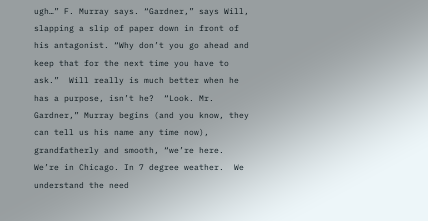ugh…” F. Murray says. “Gardner,” says Will, slapping a slip of paper down in front of his antagonist. “Why don’t you go ahead and keep that for the next time you have to ask.”  Will really is much better when he has a purpose, isn’t he?  “Look. Mr. Gardner,” Murray begins (and you know, they can tell us his name any time now), grandfatherly and smooth, “we’re here. We’re in Chicago. In 7 degree weather.  We understand the need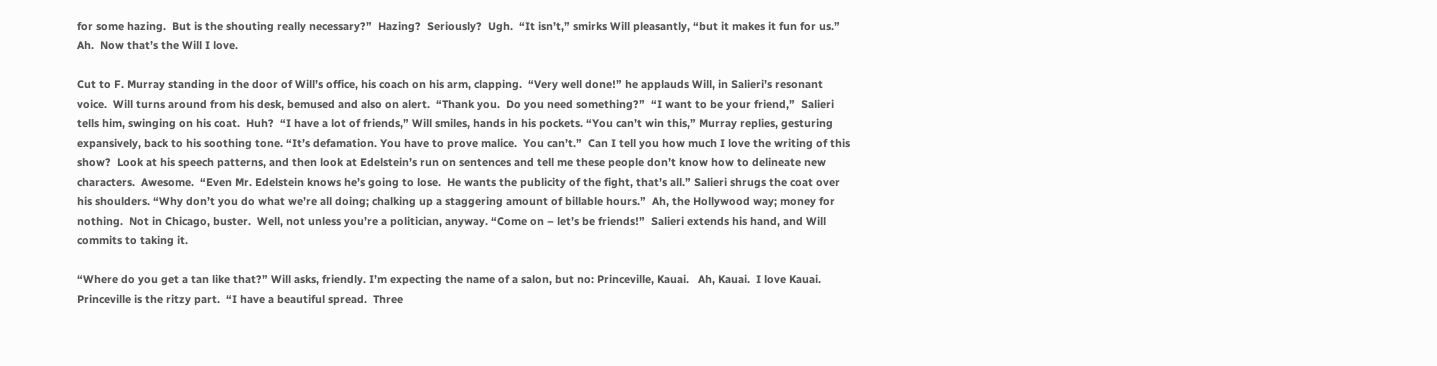for some hazing.  But is the shouting really necessary?”  Hazing?  Seriously?  Ugh.  “It isn’t,” smirks Will pleasantly, “but it makes it fun for us.”  Ah.  Now that’s the Will I love.

Cut to F. Murray standing in the door of Will’s office, his coach on his arm, clapping.  “Very well done!” he applauds Will, in Salieri’s resonant voice.  Will turns around from his desk, bemused and also on alert.  “Thank you.  Do you need something?”  “I want to be your friend,”  Salieri tells him, swinging on his coat.  Huh?  “I have a lot of friends,” Will smiles, hands in his pockets. “You can’t win this,” Murray replies, gesturing expansively, back to his soothing tone. “It’s defamation. You have to prove malice.  You can’t.”  Can I tell you how much I love the writing of this show?  Look at his speech patterns, and then look at Edelstein’s run on sentences and tell me these people don’t know how to delineate new characters.  Awesome.  “Even Mr. Edelstein knows he’s going to lose.  He wants the publicity of the fight, that’s all.” Salieri shrugs the coat over his shoulders. “Why don’t you do what we’re all doing; chalking up a staggering amount of billable hours.”  Ah, the Hollywood way; money for nothing.  Not in Chicago, buster.  Well, not unless you’re a politician, anyway. “Come on – let’s be friends!”  Salieri extends his hand, and Will commits to taking it.

“Where do you get a tan like that?” Will asks, friendly. I’m expecting the name of a salon, but no: Princeville, Kauai.   Ah, Kauai.  I love Kauai.  Princeville is the ritzy part.  “I have a beautiful spread.  Three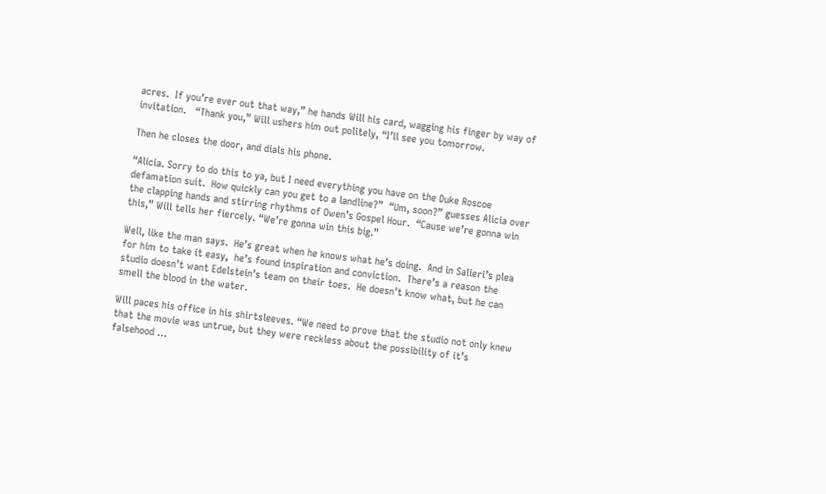acres.  If you’re ever out that way,” he hands Will his card, wagging his finger by way of invitation.   “Thank you,” Will ushers him out politely, “I’ll see you tomorrow.

Then he closes the door, and dials his phone.

“Alicia. Sorry to do this to ya, but I need everything you have on the Duke Roscoe defamation suit.  How quickly can you get to a landline?”  “Um, soon?” guesses Alicia over the clapping hands and stirring rhythms of Owen’s Gospel Hour.  “Cause we’re gonna win this,” Will tells her fiercely. “We’re gonna win this big.”

Well, like the man says.  He’s great when he knows what he’s doing.  And in Salieri’s plea for him to take it easy,  he’s found inspiration and conviction.  There’s a reason the studio doesn’t want Edelstein’s team on their toes.  He doesn’t know what, but he can smell the blood in the water.

Will paces his office in his shirtsleeves. “We need to prove that the studio not only knew that the movie was untrue, but they were reckless about the possibility of it’s falsehood …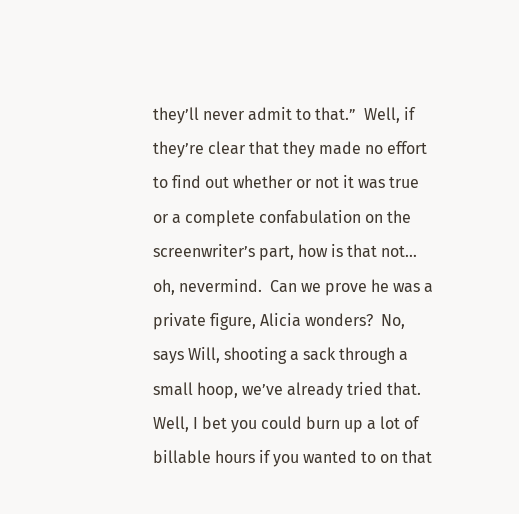they’ll never admit to that.”  Well, if they’re clear that they made no effort to find out whether or not it was true or a complete confabulation on the screenwriter’s part, how is that not… oh, nevermind.  Can we prove he was a private figure, Alicia wonders?  No, says Will, shooting a sack through a small hoop, we’ve already tried that.  Well, I bet you could burn up a lot of billable hours if you wanted to on that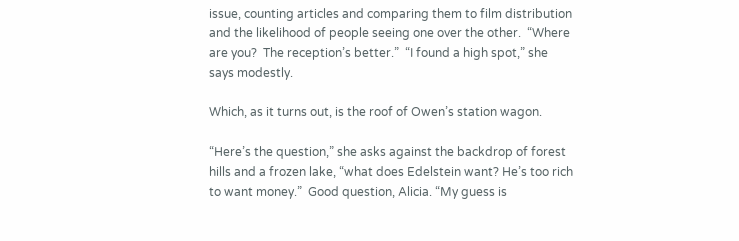issue, counting articles and comparing them to film distribution and the likelihood of people seeing one over the other.  “Where are you?  The reception’s better.”  “I found a high spot,” she says modestly.

Which, as it turns out, is the roof of Owen’s station wagon.

“Here’s the question,” she asks against the backdrop of forest hills and a frozen lake, “what does Edelstein want? He’s too rich to want money.”  Good question, Alicia. “My guess is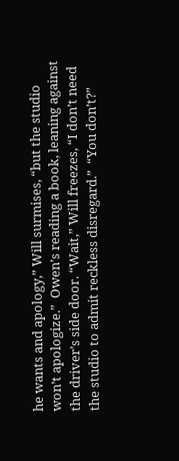he wants and apology,” Will surmises, “but the studio won’t apologize.”  Owen’s reading a book, leaning against the driver’s side door. “Wait,” Will freezes, “I don’t need the studio to admit reckless disregard.”  “You don’t?”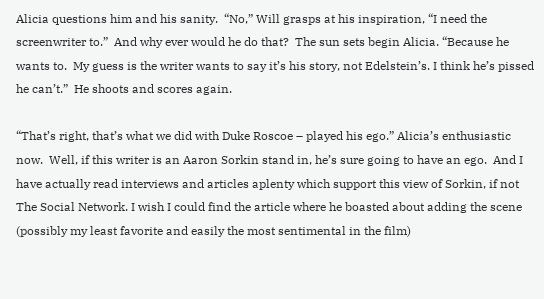Alicia questions him and his sanity.  “No,” Will grasps at his inspiration, “I need the screenwriter to.”  And why ever would he do that?  The sun sets begin Alicia. “Because he wants to.  My guess is the writer wants to say it’s his story, not Edelstein’s. I think he’s pissed he can’t.”  He shoots and scores again.

“That’s right, that’s what we did with Duke Roscoe – played his ego.” Alicia’s enthusiastic now.  Well, if this writer is an Aaron Sorkin stand in, he’s sure going to have an ego.  And I have actually read interviews and articles aplenty which support this view of Sorkin, if not The Social Network. I wish I could find the article where he boasted about adding the scene (possibly my least favorite and easily the most sentimental in the film)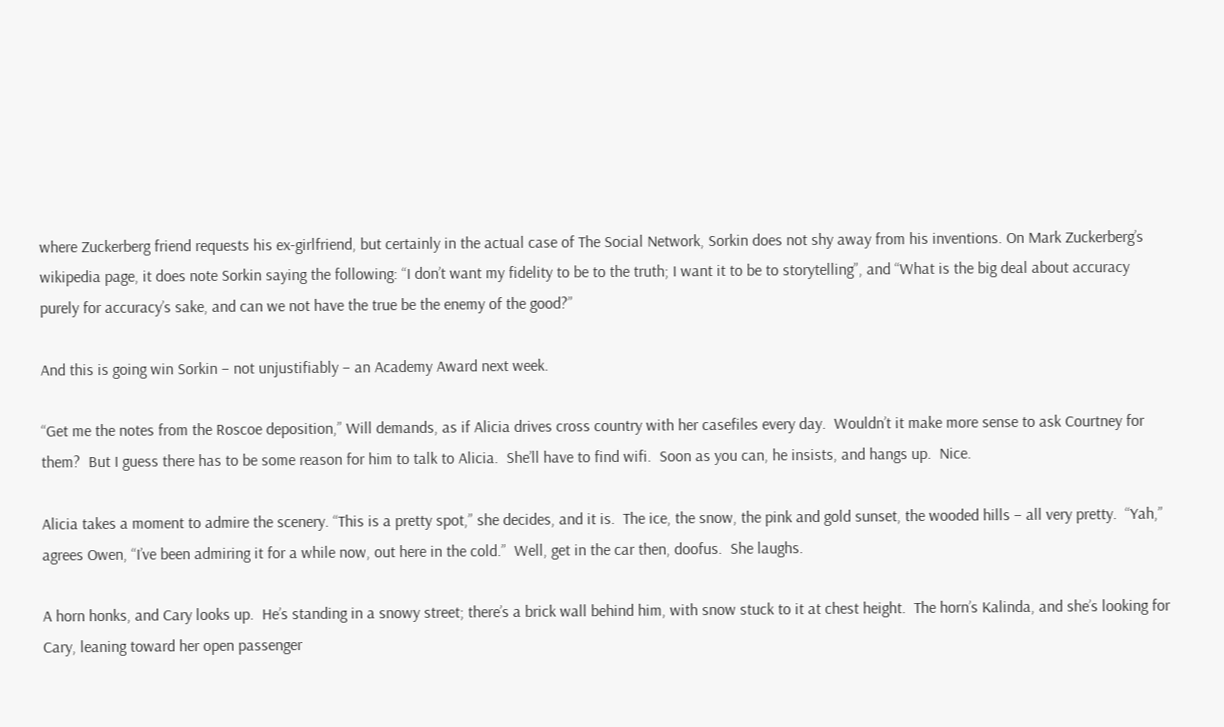where Zuckerberg friend requests his ex-girlfriend, but certainly in the actual case of The Social Network, Sorkin does not shy away from his inventions. On Mark Zuckerberg’s wikipedia page, it does note Sorkin saying the following: “I don’t want my fidelity to be to the truth; I want it to be to storytelling”, and “What is the big deal about accuracy purely for accuracy’s sake, and can we not have the true be the enemy of the good?”

And this is going win Sorkin – not unjustifiably – an Academy Award next week.

“Get me the notes from the Roscoe deposition,” Will demands, as if Alicia drives cross country with her casefiles every day.  Wouldn’t it make more sense to ask Courtney for them?  But I guess there has to be some reason for him to talk to Alicia.  She’ll have to find wifi.  Soon as you can, he insists, and hangs up.  Nice.

Alicia takes a moment to admire the scenery. “This is a pretty spot,” she decides, and it is.  The ice, the snow, the pink and gold sunset, the wooded hills – all very pretty.  “Yah,” agrees Owen, “I’ve been admiring it for a while now, out here in the cold.”  Well, get in the car then, doofus.  She laughs.

A horn honks, and Cary looks up.  He’s standing in a snowy street; there’s a brick wall behind him, with snow stuck to it at chest height.  The horn’s Kalinda, and she’s looking for Cary, leaning toward her open passenger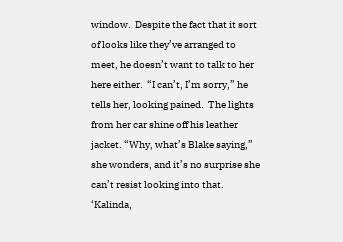window.  Despite the fact that it sort of looks like they’ve arranged to meet, he doesn’t want to talk to her here either.  “I can’t, I’m sorry,” he tells her, looking pained.  The lights from her car shine off his leather jacket. “Why, what’s Blake saying,” she wonders, and it’s no surprise she can’t resist looking into that.  ‘Kalinda,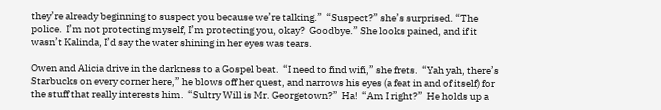they’re already beginning to suspect you because we’re talking.”  “Suspect?” she’s surprised. “The police.  I’m not protecting myself, I’m protecting you, okay?  Goodbye.” She looks pained, and if it wasn’t Kalinda, I’d say the water shining in her eyes was tears.

Owen and Alicia drive in the darkness to a Gospel beat.  “I need to find wifi,” she frets.  “Yah yah, there’s Starbucks on every corner here,” he blows off her quest, and narrows his eyes (a feat in and of itself) for the stuff that really interests him.  “Sultry Will is Mr. Georgetown?”  Ha!  “Am I right?”  He holds up a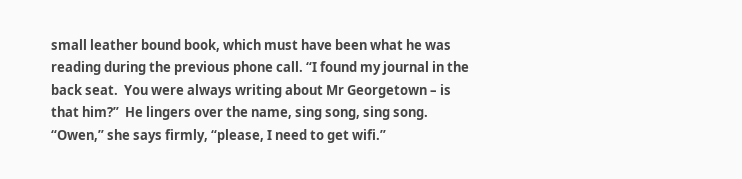small leather bound book, which must have been what he was reading during the previous phone call. “I found my journal in the back seat.  You were always writing about Mr Georgetown – is that him?”  He lingers over the name, sing song, sing song. “Owen,” she says firmly, “please, I need to get wifi.”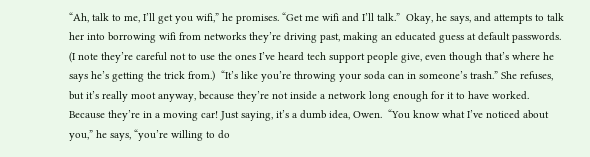“Ah, talk to me, I’ll get you wifi,” he promises. “Get me wifi and I’ll talk.”  Okay, he says, and attempts to talk her into borrowing wifi from networks they’re driving past, making an educated guess at default passwords.  (I note they’re careful not to use the ones I’ve heard tech support people give, even though that’s where he says he’s getting the trick from.)  “It’s like you’re throwing your soda can in someone’s trash.” She refuses, but it’s really moot anyway, because they’re not inside a network long enough for it to have worked.  Because they’re in a moving car! Just saying, it’s a dumb idea, Owen.  “You know what I’ve noticed about you,” he says, “you’re willing to do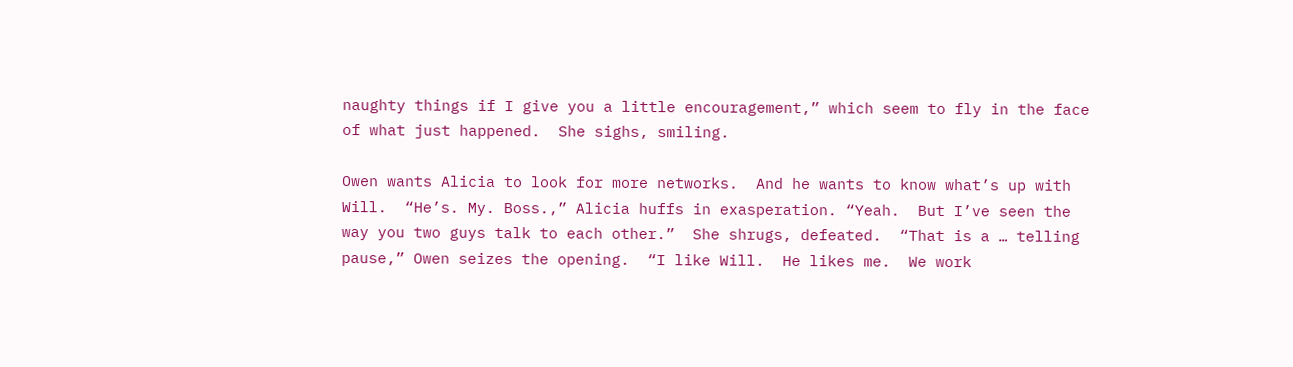naughty things if I give you a little encouragement,” which seem to fly in the face of what just happened.  She sighs, smiling.

Owen wants Alicia to look for more networks.  And he wants to know what’s up with Will.  “He’s. My. Boss.,” Alicia huffs in exasperation. “Yeah.  But I’ve seen the way you two guys talk to each other.”  She shrugs, defeated.  “That is a … telling pause,” Owen seizes the opening.  “I like Will.  He likes me.  We work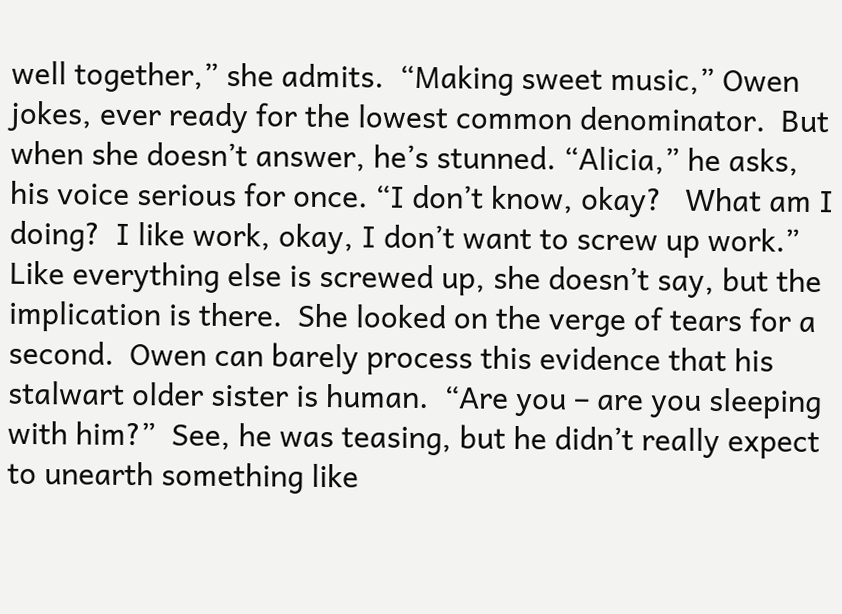well together,” she admits.  “Making sweet music,” Owen jokes, ever ready for the lowest common denominator.  But when she doesn’t answer, he’s stunned. “Alicia,” he asks, his voice serious for once. “I don’t know, okay?   What am I doing?  I like work, okay, I don’t want to screw up work.”  Like everything else is screwed up, she doesn’t say, but the implication is there.  She looked on the verge of tears for a second.  Owen can barely process this evidence that his stalwart older sister is human.  “Are you – are you sleeping with him?”  See, he was teasing, but he didn’t really expect to unearth something like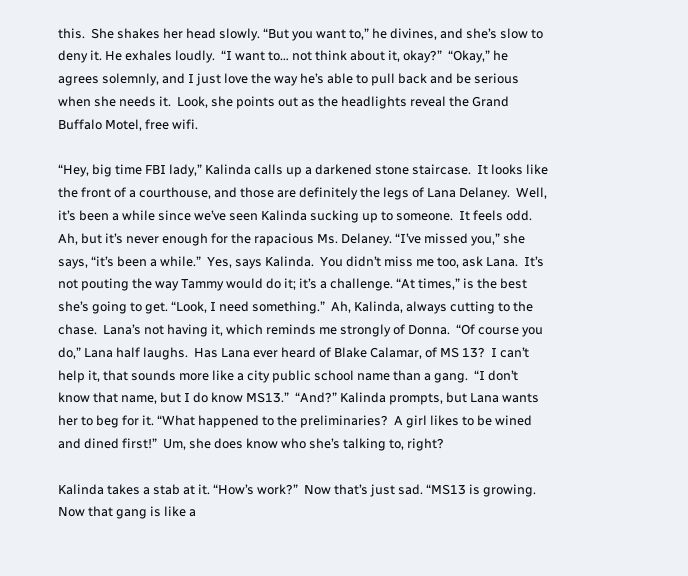this.  She shakes her head slowly. “But you want to,” he divines, and she’s slow to deny it. He exhales loudly.  “I want to… not think about it, okay?”  “Okay,” he agrees solemnly, and I just love the way he’s able to pull back and be serious when she needs it.  Look, she points out as the headlights reveal the Grand Buffalo Motel, free wifi.

“Hey, big time FBI lady,” Kalinda calls up a darkened stone staircase.  It looks like the front of a courthouse, and those are definitely the legs of Lana Delaney.  Well, it’s been a while since we’ve seen Kalinda sucking up to someone.  It feels odd.  Ah, but it’s never enough for the rapacious Ms. Delaney. “I’ve missed you,” she says, “it’s been a while.”  Yes, says Kalinda.  You didn’t miss me too, ask Lana.  It’s not pouting the way Tammy would do it; it’s a challenge. “At times,” is the best she’s going to get. “Look, I need something.”  Ah, Kalinda, always cutting to the chase.  Lana’s not having it, which reminds me strongly of Donna.  “Of course you do,” Lana half laughs.  Has Lana ever heard of Blake Calamar, of MS 13?  I can’t help it, that sounds more like a city public school name than a gang.  “I don’t know that name, but I do know MS13.”  “And?” Kalinda prompts, but Lana wants her to beg for it. “What happened to the preliminaries?  A girl likes to be wined and dined first!”  Um, she does know who she’s talking to, right?

Kalinda takes a stab at it. “How’s work?”  Now that’s just sad. “MS13 is growing.  Now that gang is like a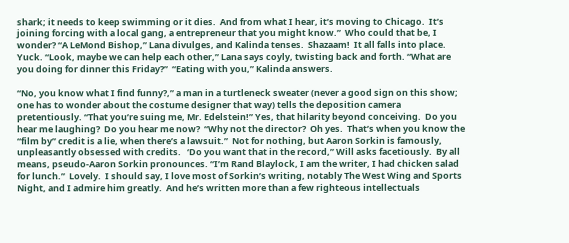shark; it needs to keep swimming or it dies.  And from what I hear, it’s moving to Chicago.  It’s joining forcing with a local gang, a entrepreneur that you might know.”  Who could that be, I wonder? “A LeMond Bishop,” Lana divulges, and Kalinda tenses.  Shazaam!  It all falls into place.  Yuck. “Look, maybe we can help each other,” Lana says coyly, twisting back and forth. “What are you doing for dinner this Friday?”  “Eating with you,” Kalinda answers.

“No, you know what I find funny?,” a man in a turtleneck sweater (never a good sign on this show; one has to wonder about the costume designer that way) tells the deposition camera pretentiously. “That you’re suing me, Mr. Edelstein!” Yes, that hilarity beyond conceiving.  Do you hear me laughing?  Do you hear me now?  “Why not the director?  Oh yes.  That’s when you know the “film by” credit is a lie, when there’s a lawsuit.”  Not for nothing, but Aaron Sorkin is famously, unpleasantly obsessed with credits.   ‘Do you want that in the record,” Will asks facetiously.  By all means, pseudo-Aaron Sorkin pronounces. “I’m Rand Blaylock, I am the writer, I had chicken salad for lunch.”  Lovely.  I should say, I love most of Sorkin’s writing, notably The West Wing and Sports Night, and I admire him greatly.  And he’s written more than a few righteous intellectuals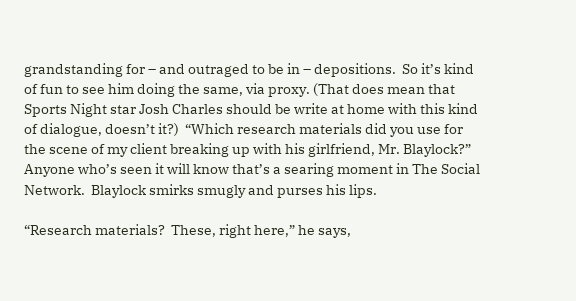grandstanding for – and outraged to be in – depositions.  So it’s kind of fun to see him doing the same, via proxy. (That does mean that Sports Night star Josh Charles should be write at home with this kind of dialogue, doesn’t it?)  “Which research materials did you use for the scene of my client breaking up with his girlfriend, Mr. Blaylock?”  Anyone who’s seen it will know that’s a searing moment in The Social Network.  Blaylock smirks smugly and purses his lips.

“Research materials?  These, right here,” he says,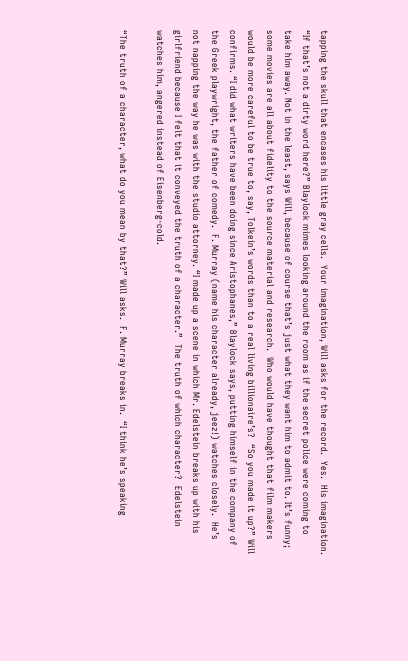tapping the skull that encases his little gray cells.  Your imagination, Will asks for the record.  Yes.  His imagination.  “If that’s not a dirty word here?” Blaylock mimes looking around the room as if the secret police were coming to take him away. Not in the least, says Will, because of course that’s just what they want him to admit to. It’s funny; some movies are all about fidelity to the source material and research.  Who would have thought that film makers would be more careful to be true to, say, Tolkein’s words than to a real living billionaire’s?  “So you made it up?” Will confirms. “I did what writers have been doing since Aristophanes,” Blaylock says, putting himself in the company of the Greek playwright, the father of comedy.  F. Murray (name his character already, jeez!) watches closely.  He’s not napping the way he was with the studio attorney. “I made up a scene in which Mr. Edelstein breaks up with his girlfriend because I felt that it conveyed the truth of a character.”  The truth of which character?  Edelstein watches him, angered instead of Eisenberg-cold.

“The truth of a character, what do you mean by that?” Will asks.  F. Murray breaks in.  “I think he’s speaking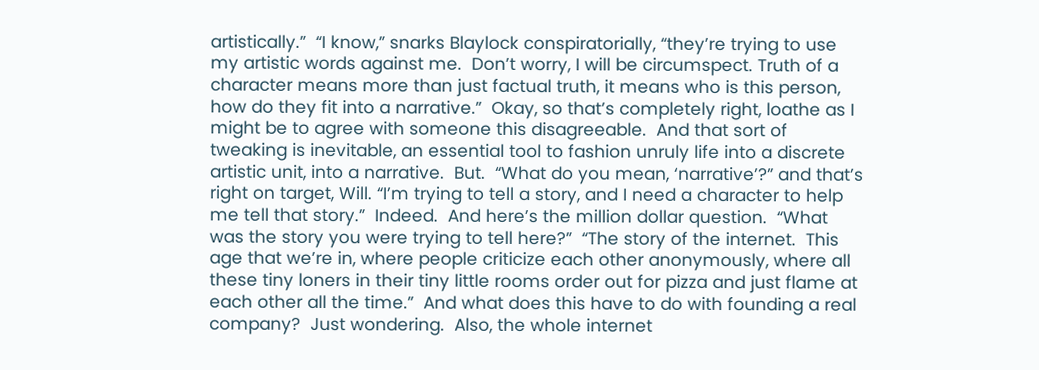artistically.”  “I know,” snarks Blaylock conspiratorially, “they’re trying to use my artistic words against me.  Don’t worry, I will be circumspect. Truth of a character means more than just factual truth, it means who is this person, how do they fit into a narrative.”  Okay, so that’s completely right, loathe as I might be to agree with someone this disagreeable.  And that sort of tweaking is inevitable, an essential tool to fashion unruly life into a discrete artistic unit, into a narrative.  But.  “What do you mean, ‘narrative’?” and that’s right on target, Will. “I’m trying to tell a story, and I need a character to help me tell that story.”  Indeed.  And here’s the million dollar question.  “What was the story you were trying to tell here?”  “The story of the internet.  This age that we’re in, where people criticize each other anonymously, where all these tiny loners in their tiny little rooms order out for pizza and just flame at each other all the time.”  And what does this have to do with founding a real company?  Just wondering.  Also, the whole internet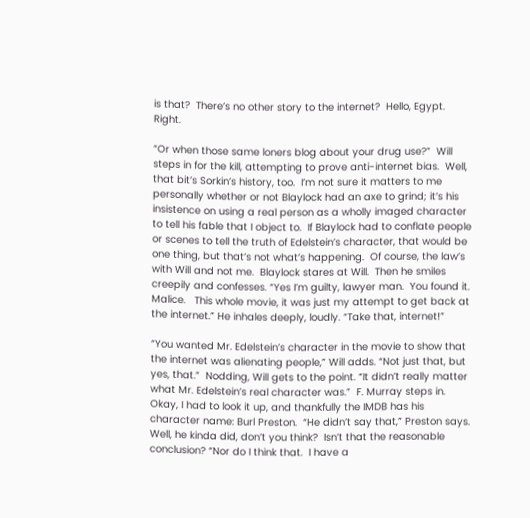is that?  There’s no other story to the internet?  Hello, Egypt.  Right.

“Or when those same loners blog about your drug use?”  Will steps in for the kill, attempting to prove anti-internet bias.  Well, that bit’s Sorkin’s history, too.  I’m not sure it matters to me personally whether or not Blaylock had an axe to grind; it’s his insistence on using a real person as a wholly imaged character to tell his fable that I object to.  If Blaylock had to conflate people or scenes to tell the truth of Edelstein’s character, that would be one thing, but that’s not what’s happening.  Of course, the law’s with Will and not me.  Blaylock stares at Will.  Then he smiles creepily and confesses. “Yes I’m guilty, lawyer man.  You found it.  Malice.   This whole movie, it was just my attempt to get back at the internet.” He inhales deeply, loudly. “Take that, internet!”

“You wanted Mr. Edelstein’s character in the movie to show that the internet was alienating people,” Will adds. “Not just that, but yes, that.”  Nodding, Will gets to the point. “It didn’t really matter what Mr. Edelstein’s real character was.”  F. Murray steps in.  Okay, I had to look it up, and thankfully the IMDB has his character name: Burl Preston.  “He didn’t say that,” Preston says.  Well, he kinda did, don’t you think?  Isn’t that the reasonable conclusion? “Nor do I think that.  I have a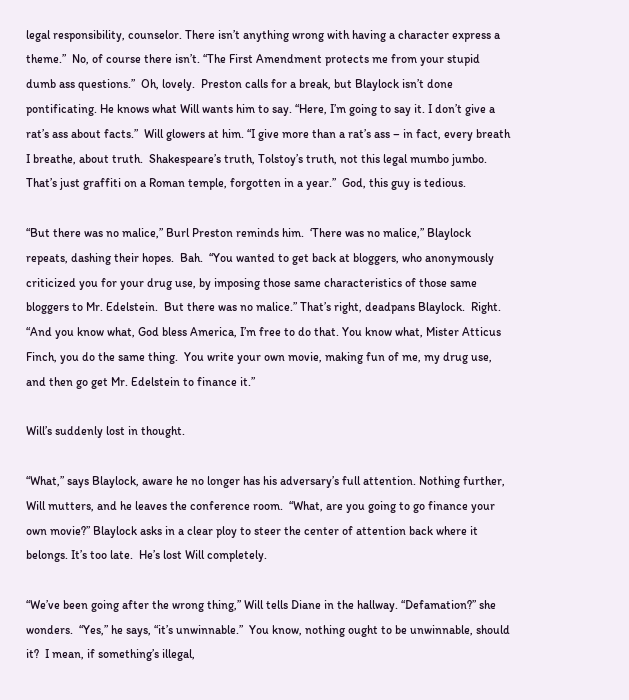legal responsibility, counselor. There isn’t anything wrong with having a character express a theme.”  No, of course there isn’t. “The First Amendment protects me from your stupid dumb ass questions.”  Oh, lovely.  Preston calls for a break, but Blaylock isn’t done pontificating. He knows what Will wants him to say. “Here, I’m going to say it. I don’t give a rat’s ass about facts.”  Will glowers at him. “I give more than a rat’s ass – in fact, every breath I breathe, about truth.  Shakespeare’s truth, Tolstoy’s truth, not this legal mumbo jumbo.  That’s just graffiti on a Roman temple, forgotten in a year.”  God, this guy is tedious.

“But there was no malice,” Burl Preston reminds him.  ‘There was no malice,” Blaylock repeats, dashing their hopes.  Bah.  “You wanted to get back at bloggers, who anonymously criticized you for your drug use, by imposing those same characteristics of those same bloggers to Mr. Edelstein.  But there was no malice.” That’s right, deadpans Blaylock.  Right.  “And you know what, God bless America, I’m free to do that. You know what, Mister Atticus Finch, you do the same thing.  You write your own movie, making fun of me, my drug use, and then go get Mr. Edelstein to finance it.”

Will’s suddenly lost in thought.

“What,” says Blaylock, aware he no longer has his adversary’s full attention. Nothing further, Will mutters, and he leaves the conference room.  “What, are you going to go finance your own movie?” Blaylock asks in a clear ploy to steer the center of attention back where it belongs. It’s too late.  He’s lost Will completely.

“We’ve been going after the wrong thing,” Will tells Diane in the hallway. “Defamation?” she wonders.  “Yes,” he says, “it’s unwinnable.”  You know, nothing ought to be unwinnable, should it?  I mean, if something’s illegal,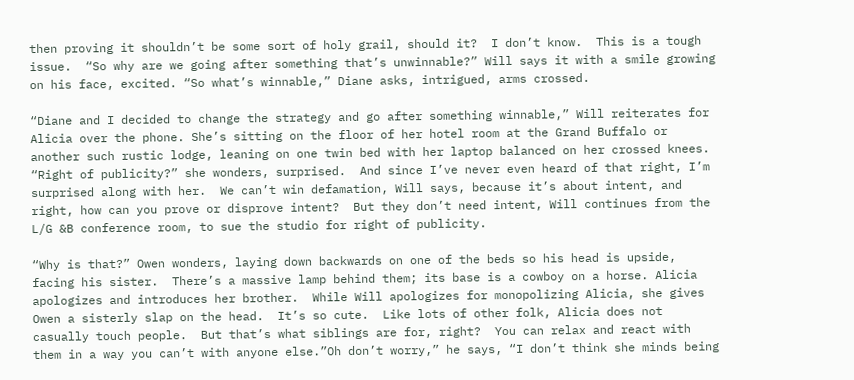then proving it shouldn’t be some sort of holy grail, should it?  I don’t know.  This is a tough issue.  “So why are we going after something that’s unwinnable?” Will says it with a smile growing on his face, excited. “So what’s winnable,” Diane asks, intrigued, arms crossed.

“Diane and I decided to change the strategy and go after something winnable,” Will reiterates for Alicia over the phone. She’s sitting on the floor of her hotel room at the Grand Buffalo or another such rustic lodge, leaning on one twin bed with her laptop balanced on her crossed knees. “Right of publicity?” she wonders, surprised.  And since I’ve never even heard of that right, I’m surprised along with her.  We can’t win defamation, Will says, because it’s about intent, and right, how can you prove or disprove intent?  But they don’t need intent, Will continues from the  L/G &B conference room, to sue the studio for right of publicity.

“Why is that?” Owen wonders, laying down backwards on one of the beds so his head is upside, facing his sister.  There’s a massive lamp behind them; its base is a cowboy on a horse. Alicia apologizes and introduces her brother.  While Will apologizes for monopolizing Alicia, she gives Owen a sisterly slap on the head.  It’s so cute.  Like lots of other folk, Alicia does not casually touch people.  But that’s what siblings are for, right?  You can relax and react with them in a way you can’t with anyone else.”Oh don’t worry,” he says, “I don’t think she minds being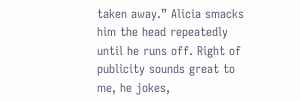taken away.” Alicia smacks him the head repeatedly until he runs off. Right of publicity sounds great to me, he jokes,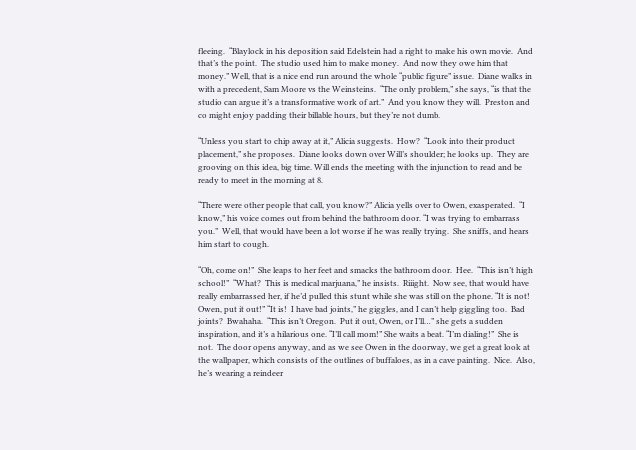fleeing.  “Blaylock in his deposition said Edelstein had a right to make his own movie.  And that’s the point.  The studio used him to make money.  And now they owe him that money.” Well, that is a nice end run around the whole “public figure” issue.  Diane walks in with a precedent, Sam Moore vs the Weinsteins.  “The only problem,” she says, “is that the studio can argue it’s a transformative work of art.”  And you know they will.  Preston and co might enjoy padding their billable hours, but they’re not dumb.

“Unless you start to chip away at it,” Alicia suggests.  How?  “Look into their product placement,” she proposes.  Diane looks down over Will’s shoulder; he looks up.  They are grooving on this idea, big time. Will ends the meeting with the injunction to read and be ready to meet in the morning at 8.

“There were other people that call, you know?” Alicia yells over to Owen, exasperated.  “I know,” his voice comes out from behind the bathroom door. “I was trying to embarrass you.”  Well, that would have been a lot worse if he was really trying.  She sniffs, and hears him start to cough.

“Oh, come on!”  She leaps to her feet and smacks the bathroom door.  Hee.  “This isn’t high school!”  “What?  This is medical marjuana,” he insists.  Riiight.  Now see, that would have really embarrassed her, if he’d pulled this stunt while she was still on the phone. “It is not! Owen, put it out!” “It is!  I have bad joints,” he giggles, and I can’t help giggling too.  Bad joints?  Bwahaha.  “This isn’t Oregon.  Put it out, Owen, or I’ll…” she gets a sudden inspiration, and it’s a hilarious one. “I’ll call mom!” She waits a beat. “I’m dialing!”  She is not.  The door opens anyway, and as we see Owen in the doorway, we get a great look at the wallpaper, which consists of the outlines of buffaloes, as in a cave painting.  Nice.  Also, he’s wearing a reindeer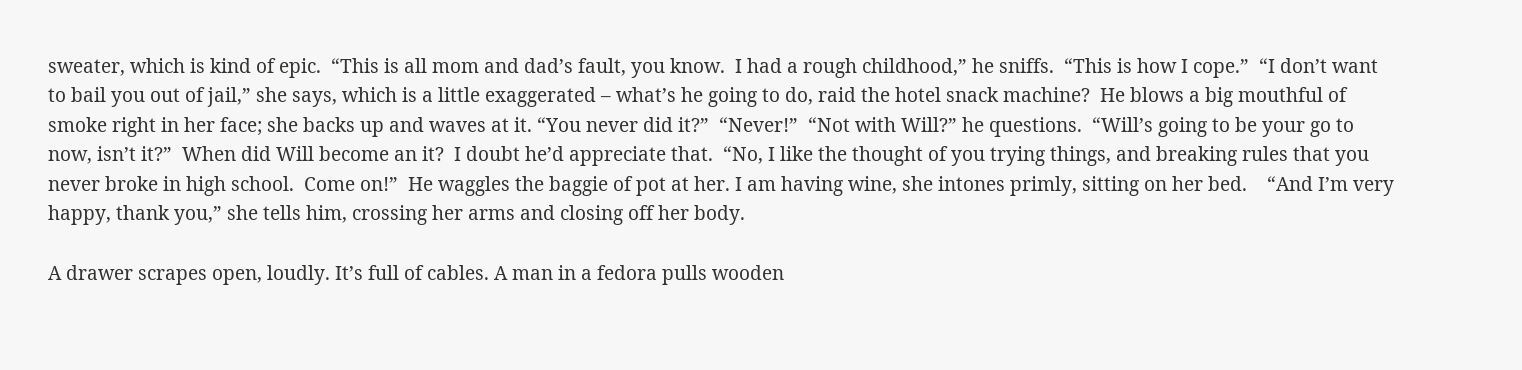sweater, which is kind of epic.  “This is all mom and dad’s fault, you know.  I had a rough childhood,” he sniffs.  “This is how I cope.”  “I don’t want to bail you out of jail,” she says, which is a little exaggerated – what’s he going to do, raid the hotel snack machine?  He blows a big mouthful of smoke right in her face; she backs up and waves at it. “You never did it?”  “Never!”  “Not with Will?” he questions.  “Will’s going to be your go to now, isn’t it?”  When did Will become an it?  I doubt he’d appreciate that.  “No, I like the thought of you trying things, and breaking rules that you never broke in high school.  Come on!”  He waggles the baggie of pot at her. I am having wine, she intones primly, sitting on her bed.    “And I’m very happy, thank you,” she tells him, crossing her arms and closing off her body.

A drawer scrapes open, loudly. It’s full of cables. A man in a fedora pulls wooden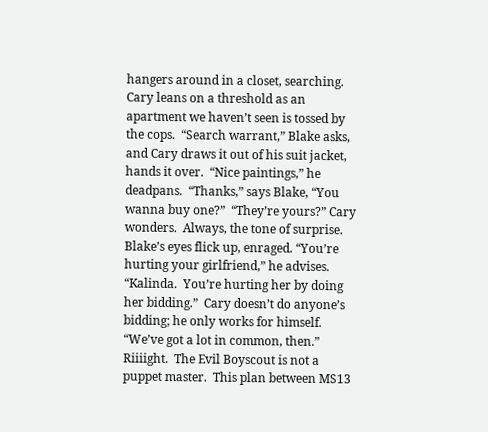hangers around in a closet, searching.  Cary leans on a threshold as an apartment we haven’t seen is tossed by the cops.  “Search warrant,” Blake asks, and Cary draws it out of his suit jacket, hands it over.  “Nice paintings,” he deadpans.  “Thanks,” says Blake, “You wanna buy one?”  “They’re yours?” Cary wonders.  Always, the tone of surprise. Blake’s eyes flick up, enraged. “You’re hurting your girlfriend,” he advises. “Kalinda.  You’re hurting her by doing her bidding.”  Cary doesn’t do anyone’s bidding; he only works for himself. “We’ve got a lot in common, then.”  Riiiight.  The Evil Boyscout is not a puppet master.  This plan between MS13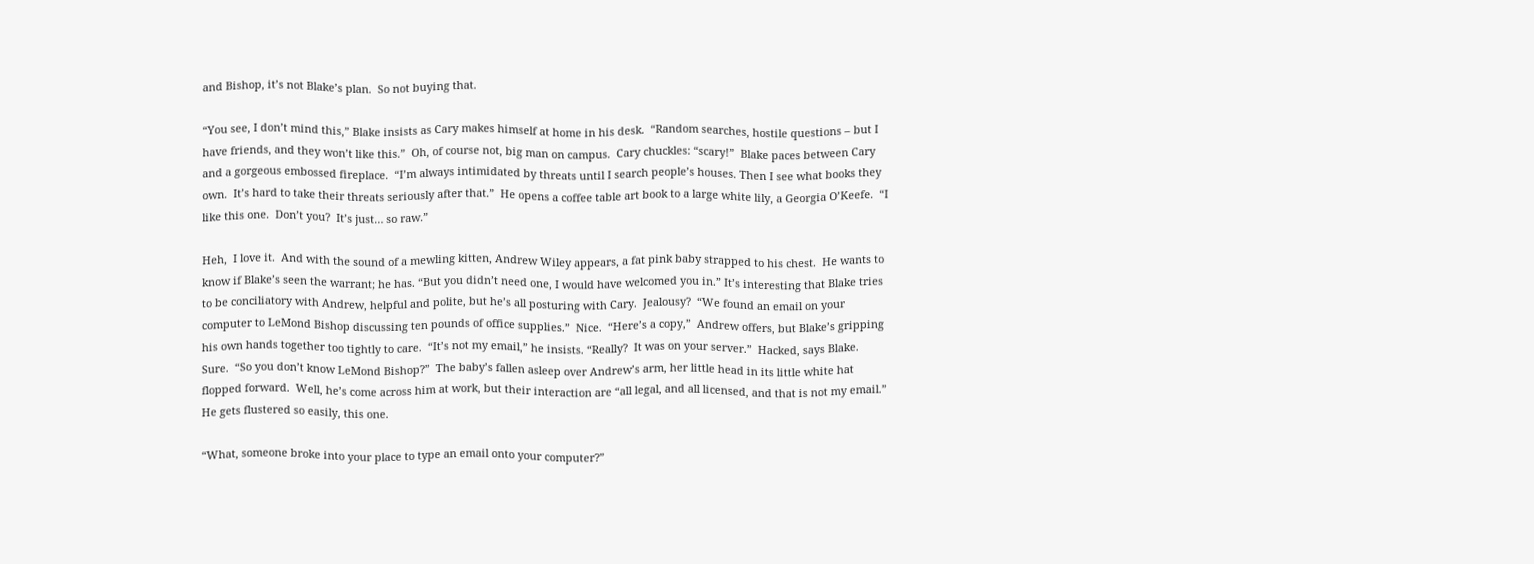and Bishop, it’s not Blake’s plan.  So not buying that.

“You see, I don’t mind this,” Blake insists as Cary makes himself at home in his desk.  “Random searches, hostile questions – but I have friends, and they won’t like this.”  Oh, of course not, big man on campus.  Cary chuckles: “scary!”  Blake paces between Cary and a gorgeous embossed fireplace.  “I’m always intimidated by threats until I search people’s houses. Then I see what books they own.  It’s hard to take their threats seriously after that.”  He opens a coffee table art book to a large white lily, a Georgia O’Keefe.  “I like this one.  Don’t you?  It’s just… so raw.”

Heh,  I love it.  And with the sound of a mewling kitten, Andrew Wiley appears, a fat pink baby strapped to his chest.  He wants to know if Blake’s seen the warrant; he has. “But you didn’t need one, I would have welcomed you in.” It’s interesting that Blake tries to be conciliatory with Andrew, helpful and polite, but he’s all posturing with Cary.  Jealousy?  “We found an email on your computer to LeMond Bishop discussing ten pounds of office supplies.”  Nice.  “Here’s a copy,”  Andrew offers, but Blake’s gripping his own hands together too tightly to care.  “It’s not my email,” he insists. “Really?  It was on your server.”  Hacked, says Blake.  Sure.  “So you don’t know LeMond Bishop?”  The baby’s fallen asleep over Andrew’s arm, her little head in its little white hat flopped forward.  Well, he’s come across him at work, but their interaction are “all legal, and all licensed, and that is not my email.”  He gets flustered so easily, this one.

“What, someone broke into your place to type an email onto your computer?”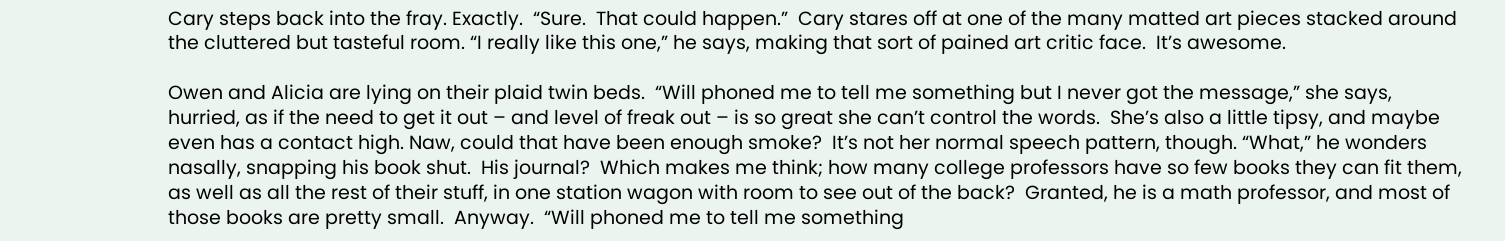Cary steps back into the fray. Exactly.  “Sure.  That could happen.”  Cary stares off at one of the many matted art pieces stacked around the cluttered but tasteful room. “I really like this one,” he says, making that sort of pained art critic face.  It’s awesome.

Owen and Alicia are lying on their plaid twin beds.  “Will phoned me to tell me something but I never got the message,” she says, hurried, as if the need to get it out – and level of freak out – is so great she can’t control the words.  She’s also a little tipsy, and maybe even has a contact high. Naw, could that have been enough smoke?  It’s not her normal speech pattern, though. “What,” he wonders nasally, snapping his book shut.  His journal?  Which makes me think; how many college professors have so few books they can fit them, as well as all the rest of their stuff, in one station wagon with room to see out of the back?  Granted, he is a math professor, and most of those books are pretty small.  Anyway.  “Will phoned me to tell me something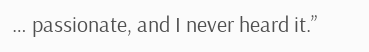… passionate, and I never heard it.”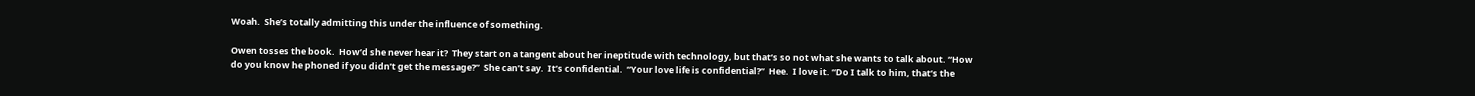Woah.  She’s totally admitting this under the influence of something.

Owen tosses the book.  How’d she never hear it?  They start on a tangent about her ineptitude with technology, but that’s so not what she wants to talk about. “How do you know he phoned if you didn’t get the message?”  She can’t say.  It’s confidential.  “Your love life is confidential?”  Hee.  I love it. “Do I talk to him, that’s the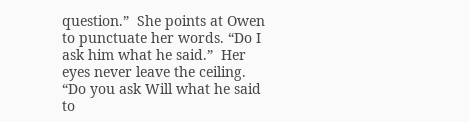question.”  She points at Owen to punctuate her words. “Do I ask him what he said.”  Her eyes never leave the ceiling. “Do you ask Will what he said to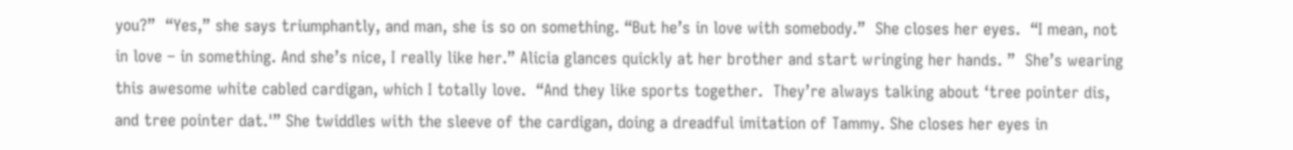you?”  “Yes,” she says triumphantly, and man, she is so on something. “But he’s in love with somebody.”  She closes her eyes.  “I mean, not in love – in something. And she’s nice, I really like her.” Alicia glances quickly at her brother and start wringing her hands. ”  She’s wearing this awesome white cabled cardigan, which I totally love.  “And they like sports together.  They’re always talking about ‘tree pointer dis, and tree pointer dat.'” She twiddles with the sleeve of the cardigan, doing a dreadful imitation of Tammy. She closes her eyes in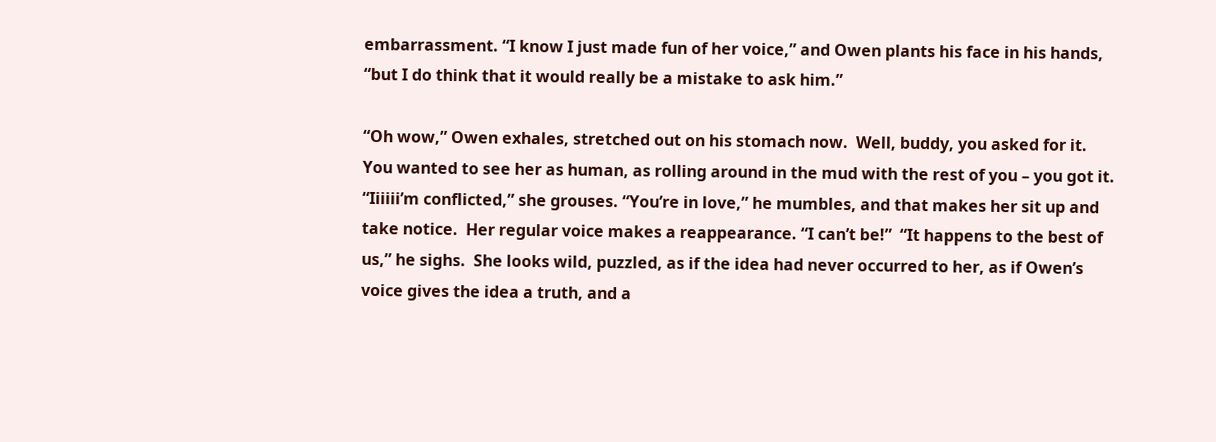embarrassment. “I know I just made fun of her voice,” and Owen plants his face in his hands, “but I do think that it would really be a mistake to ask him.”

“Oh wow,” Owen exhales, stretched out on his stomach now.  Well, buddy, you asked for it.  You wanted to see her as human, as rolling around in the mud with the rest of you – you got it. “Iiiiii’m conflicted,” she grouses. “You’re in love,” he mumbles, and that makes her sit up and take notice.  Her regular voice makes a reappearance. “I can’t be!”  “It happens to the best of us,” he sighs.  She looks wild, puzzled, as if the idea had never occurred to her, as if Owen’s voice gives the idea a truth, and a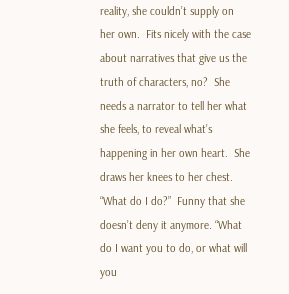reality, she couldn’t supply on her own.  Fits nicely with the case about narratives that give us the truth of characters, no?  She needs a narrator to tell her what she feels, to reveal what’s happening in her own heart.  She draws her knees to her chest. “What do I do?”  Funny that she doesn’t deny it anymore. “What do I want you to do, or what will you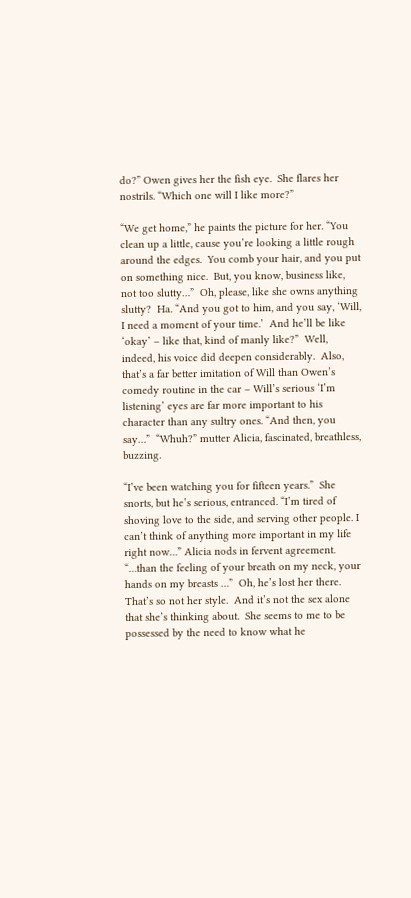do?” Owen gives her the fish eye.  She flares her nostrils. “Which one will I like more?”

“We get home,” he paints the picture for her. “You clean up a little, cause you’re looking a little rough around the edges.  You comb your hair, and you put on something nice.  But, you know, business like, not too slutty…”  Oh, please, like she owns anything slutty?  Ha. “And you got to him, and you say, ‘Will, I need a moment of your time.’  And he’ll be like ‘okay’ – like that, kind of manly like?”  Well, indeed, his voice did deepen considerably.  Also, that’s a far better imitation of Will than Owen’s comedy routine in the car – Will’s serious ‘I’m listening’ eyes are far more important to his character than any sultry ones. “And then, you say…”  “Whuh?” mutter Alicia, fascinated, breathless, buzzing.

“I’ve been watching you for fifteen years.”  She snorts, but he’s serious, entranced. “I’m tired of shoving love to the side, and serving other people. I can’t think of anything more important in my life right now…” Alicia nods in fervent agreement. “…than the feeling of your breath on my neck, your hands on my breasts …”  Oh, he’s lost her there.  That’s so not her style.  And it’s not the sex alone that she’s thinking about.  She seems to me to be possessed by the need to know what he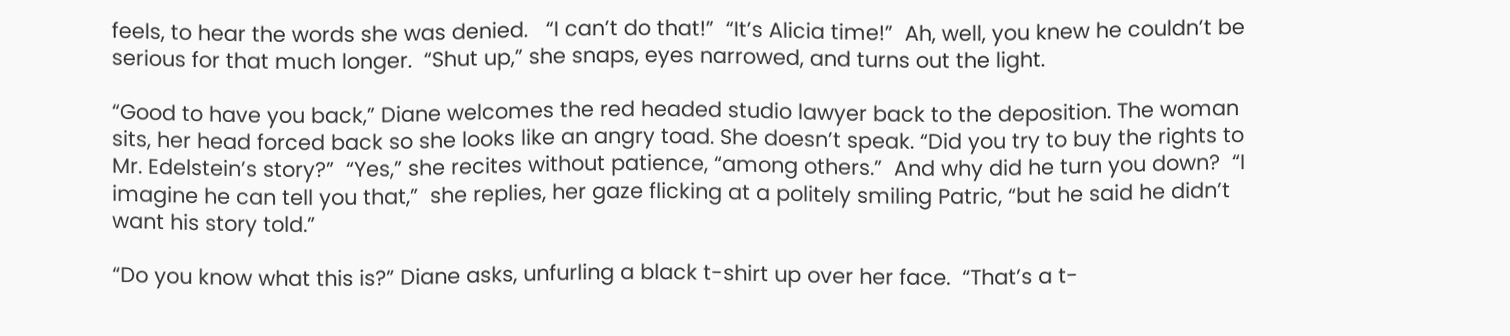feels, to hear the words she was denied.   “I can’t do that!”  “It’s Alicia time!”  Ah, well, you knew he couldn’t be serious for that much longer.  “Shut up,” she snaps, eyes narrowed, and turns out the light.

“Good to have you back,” Diane welcomes the red headed studio lawyer back to the deposition. The woman sits, her head forced back so she looks like an angry toad. She doesn’t speak. “Did you try to buy the rights to Mr. Edelstein’s story?”  “Yes,” she recites without patience, “among others.”  And why did he turn you down?  “I imagine he can tell you that,”  she replies, her gaze flicking at a politely smiling Patric, “but he said he didn’t want his story told.”

“Do you know what this is?” Diane asks, unfurling a black t-shirt up over her face.  “That’s a t-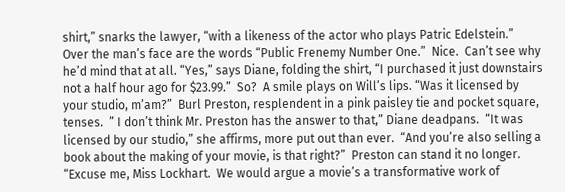shirt,” snarks the lawyer, “with a likeness of the actor who plays Patric Edelstein.”  Over the man’s face are the words “Public Frenemy Number One.”  Nice.  Can’t see why he’d mind that at all. “Yes,” says Diane, folding the shirt, “I purchased it just downstairs not a half hour ago for $23.99.”  So?  A smile plays on Will’s lips. “Was it licensed by your studio, m’am?”  Burl Preston, resplendent in a pink paisley tie and pocket square, tenses.  ” I don’t think Mr. Preston has the answer to that,” Diane deadpans.  “It was licensed by our studio,” she affirms, more put out than ever.  “And you’re also selling a book about the making of your movie, is that right?”  Preston can stand it no longer. “Excuse me, Miss Lockhart.  We would argue a movie’s a transformative work of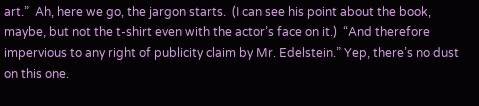art.”  Ah, here we go, the jargon starts.  (I can see his point about the book, maybe, but not the t-shirt even with the actor’s face on it.)  “And therefore impervious to any right of publicity claim by Mr. Edelstein.” Yep, there’s no dust on this one.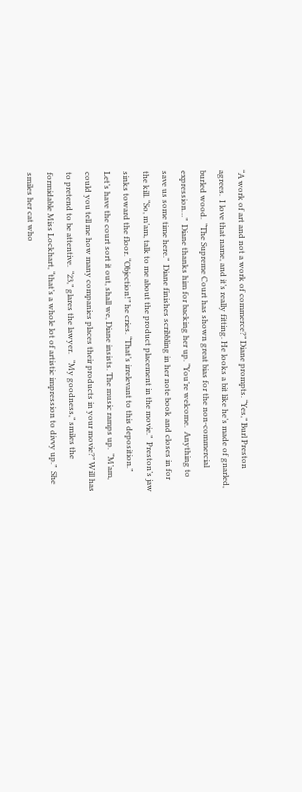“A work of art and not a work of commerce?” Diane prompts. “Yes,” Burl Preston agrees.  I love that name, and it’s really fitting. He looks a bit like he’s made of gnarled, burled wood.  “The Supreme Court has shown great bias for the non-commercial expression…”  Diane thanks him for backing her up. “You’re welcome.  Anything to save us some time here.”  Diane finishes scribbling in her note book and closes in for the kill. “So, m’am, talk to me about the product placement in the movie.”  Preston’s jaw sinks toward the floor. “Objection!” he cries. “That’s irrelevant to this deposition.”  Let’s have the court sort it out, shall we, Diane insists. The music ramps up.  “M’am, could you tell me how many companies places their products in your movie?” Will has to pretend to be attentive.  “23,” glares the lawyer.   “My goodness,” smiles the formidable Miss Lockhart, “that’s a whole lot of artistic impression to divvy up.”  She smiles her cat who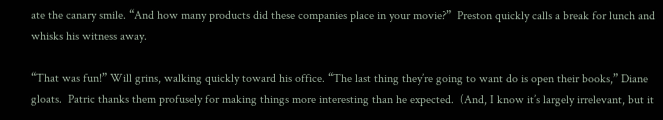ate the canary smile. “And how many products did these companies place in your movie?”  Preston quickly calls a break for lunch and whisks his witness away.

“That was fun!” Will grins, walking quickly toward his office. “The last thing they’re going to want do is open their books,” Diane gloats.  Patric thanks them profusely for making things more interesting than he expected.  (And, I know it’s largely irrelevant, but it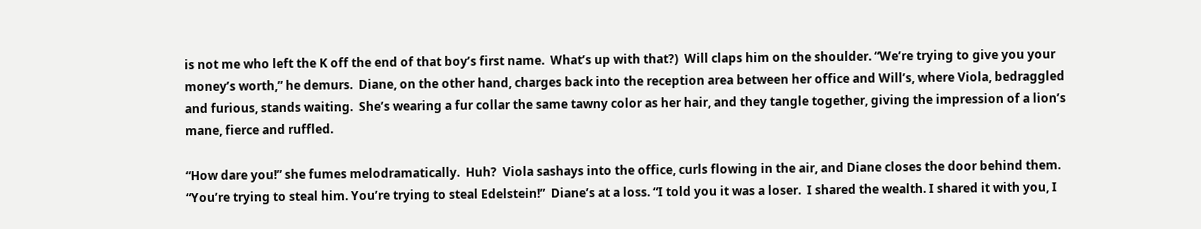is not me who left the K off the end of that boy’s first name.  What’s up with that?)  Will claps him on the shoulder. “We’re trying to give you your money’s worth,” he demurs.  Diane, on the other hand, charges back into the reception area between her office and Will’s, where Viola, bedraggled and furious, stands waiting.  She’s wearing a fur collar the same tawny color as her hair, and they tangle together, giving the impression of a lion’s mane, fierce and ruffled.

“How dare you!” she fumes melodramatically.  Huh?  Viola sashays into the office, curls flowing in the air, and Diane closes the door behind them. “You’re trying to steal him. You’re trying to steal Edelstein!”  Diane’s at a loss. “I told you it was a loser.  I shared the wealth. I shared it with you, I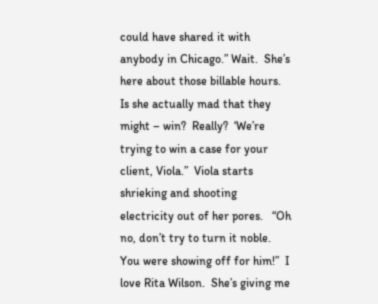could have shared it with anybody in Chicago.” Wait.  She’s here about those billable hours.  Is she actually mad that they might – win?  Really?  ‘We’re trying to win a case for your client, Viola.”  Viola starts shrieking and shooting electricity out of her pores.   “Oh no, don’t try to turn it noble.  You were showing off for him!”  I love Rita Wilson.  She’s giving me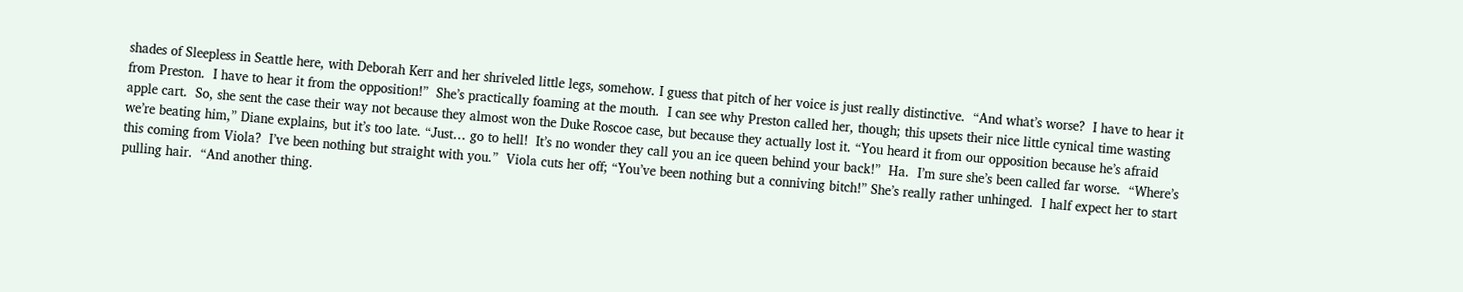shades of Sleepless in Seattle here, with Deborah Kerr and her shriveled little legs, somehow. I guess that pitch of her voice is just really distinctive.  “And what’s worse?  I have to hear it from Preston.  I have to hear it from the opposition!”  She’s practically foaming at the mouth.  I can see why Preston called her, though; this upsets their nice little cynical time wasting apple cart.  So, she sent the case their way not because they almost won the Duke Roscoe case, but because they actually lost it. “You heard it from our opposition because he’s afraid we’re beating him,” Diane explains, but it’s too late. “Just… go to hell!  It’s no wonder they call you an ice queen behind your back!”  Ha.  I’m sure she’s been called far worse.  “Where’s this coming from Viola?  I’ve been nothing but straight with you.”  Viola cuts her off; “You’ve been nothing but a conniving bitch!” She’s really rather unhinged.  I half expect her to start pulling hair.  “And another thing.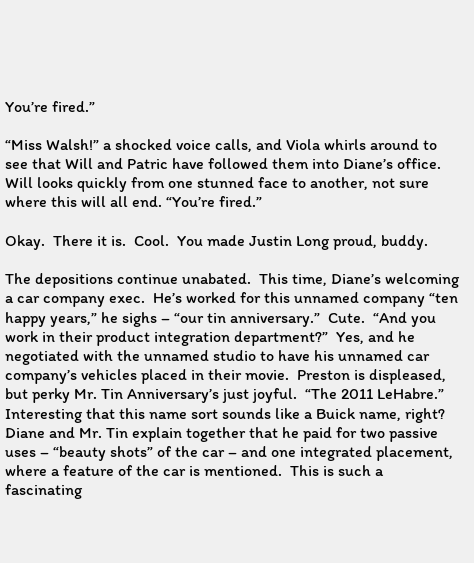You’re fired.”

“Miss Walsh!” a shocked voice calls, and Viola whirls around to see that Will and Patric have followed them into Diane’s office.  Will looks quickly from one stunned face to another, not sure where this will all end. “You’re fired.”

Okay.  There it is.  Cool.  You made Justin Long proud, buddy.

The depositions continue unabated.  This time, Diane’s welcoming a car company exec.  He’s worked for this unnamed company “ten happy years,” he sighs – “our tin anniversary.”  Cute.  “And you work in their product integration department?”  Yes, and he negotiated with the unnamed studio to have his unnamed car company’s vehicles placed in their movie.  Preston is displeased, but perky Mr. Tin Anniversary’s just joyful.  “The 2011 LeHabre.”  Interesting that this name sort sounds like a Buick name, right?  Diane and Mr. Tin explain together that he paid for two passive uses – “beauty shots” of the car – and one integrated placement, where a feature of the car is mentioned.  This is such a fascinating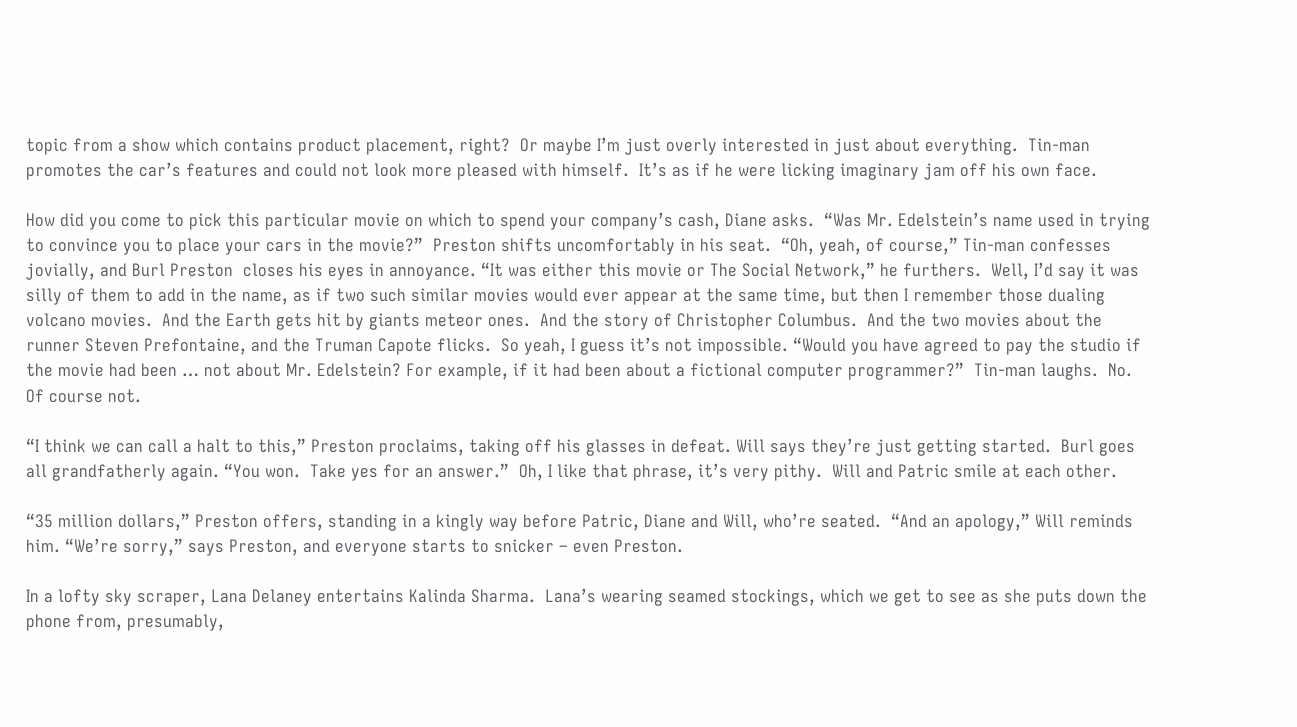topic from a show which contains product placement, right?  Or maybe I’m just overly interested in just about everything.  Tin-man promotes the car’s features and could not look more pleased with himself.  It’s as if he were licking imaginary jam off his own face.

How did you come to pick this particular movie on which to spend your company’s cash, Diane asks.  “Was Mr. Edelstein’s name used in trying to convince you to place your cars in the movie?”  Preston shifts uncomfortably in his seat.  “Oh, yeah, of course,” Tin-man confesses jovially, and Burl Preston  closes his eyes in annoyance. “It was either this movie or The Social Network,” he furthers.  Well, I’d say it was silly of them to add in the name, as if two such similar movies would ever appear at the same time, but then I remember those dualing volcano movies.  And the Earth gets hit by giants meteor ones.  And the story of Christopher Columbus.  And the two movies about the runner Steven Prefontaine, and the Truman Capote flicks.  So yeah, I guess it’s not impossible. “Would you have agreed to pay the studio if the movie had been … not about Mr. Edelstein? For example, if it had been about a fictional computer programmer?”  Tin-man laughs.  No.  Of course not.

“I think we can call a halt to this,” Preston proclaims, taking off his glasses in defeat. Will says they’re just getting started.  Burl goes all grandfatherly again. “You won.  Take yes for an answer.”  Oh, I like that phrase, it’s very pithy.  Will and Patric smile at each other.

“35 million dollars,” Preston offers, standing in a kingly way before Patric, Diane and Will, who’re seated.  “And an apology,” Will reminds him. “We’re sorry,” says Preston, and everyone starts to snicker – even Preston.

In a lofty sky scraper, Lana Delaney entertains Kalinda Sharma.  Lana’s wearing seamed stockings, which we get to see as she puts down the phone from, presumably,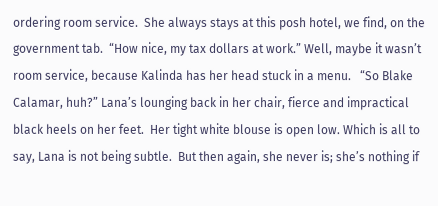ordering room service.  She always stays at this posh hotel, we find, on the government tab.  “How nice, my tax dollars at work.” Well, maybe it wasn’t room service, because Kalinda has her head stuck in a menu.   “So Blake Calamar, huh?” Lana’s lounging back in her chair, fierce and impractical black heels on her feet.  Her tight white blouse is open low. Which is all to say, Lana is not being subtle.  But then again, she never is; she’s nothing if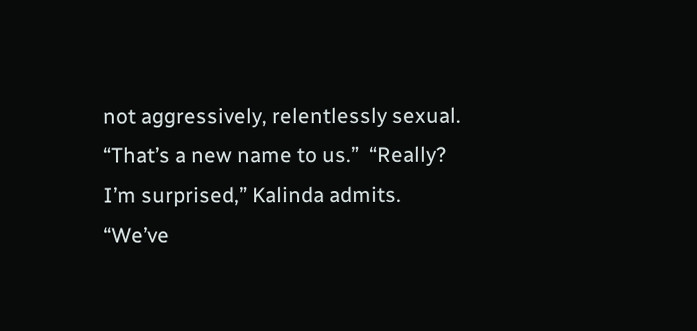not aggressively, relentlessly sexual.  “That’s a new name to us.”  “Really?  I’m surprised,” Kalinda admits. “We’ve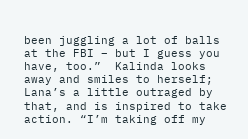been juggling a lot of balls at the FBI – but I guess you have, too.”  Kalinda looks away and smiles to herself; Lana’s a little outraged by that, and is inspired to take action. “I’m taking off my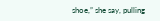shoe,” she say, pulling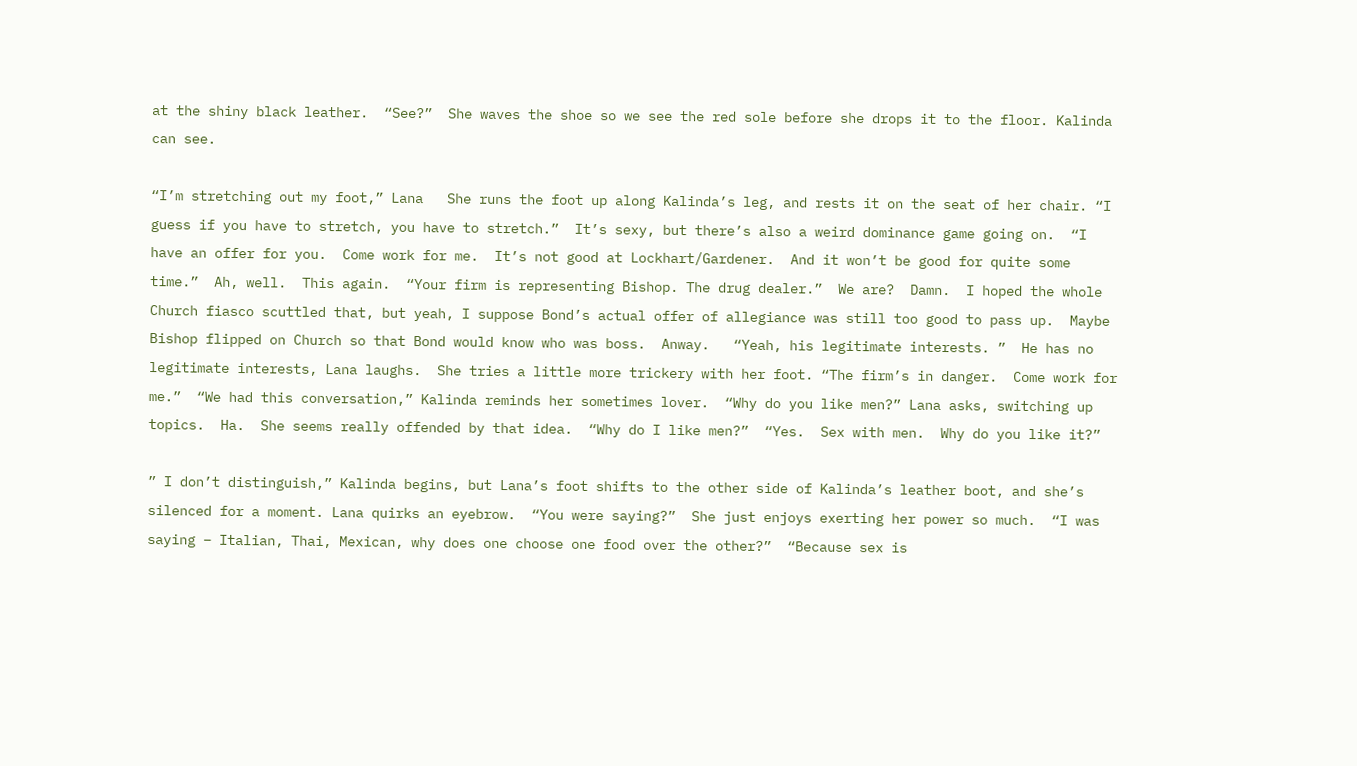at the shiny black leather.  “See?”  She waves the shoe so we see the red sole before she drops it to the floor. Kalinda can see.

“I’m stretching out my foot,” Lana   She runs the foot up along Kalinda’s leg, and rests it on the seat of her chair. “I guess if you have to stretch, you have to stretch.”  It’s sexy, but there’s also a weird dominance game going on.  “I have an offer for you.  Come work for me.  It’s not good at Lockhart/Gardener.  And it won’t be good for quite some time.”  Ah, well.  This again.  “Your firm is representing Bishop. The drug dealer.”  We are?  Damn.  I hoped the whole Church fiasco scuttled that, but yeah, I suppose Bond’s actual offer of allegiance was still too good to pass up.  Maybe Bishop flipped on Church so that Bond would know who was boss.  Anway.   “Yeah, his legitimate interests. ”  He has no legitimate interests, Lana laughs.  She tries a little more trickery with her foot. “The firm’s in danger.  Come work for me.”  “We had this conversation,” Kalinda reminds her sometimes lover.  “Why do you like men?” Lana asks, switching up topics.  Ha.  She seems really offended by that idea.  “Why do I like men?”  “Yes.  Sex with men.  Why do you like it?”

” I don’t distinguish,” Kalinda begins, but Lana’s foot shifts to the other side of Kalinda’s leather boot, and she’s silenced for a moment. Lana quirks an eyebrow.  “You were saying?”  She just enjoys exerting her power so much.  “I was saying – Italian, Thai, Mexican, why does one choose one food over the other?”  “Because sex is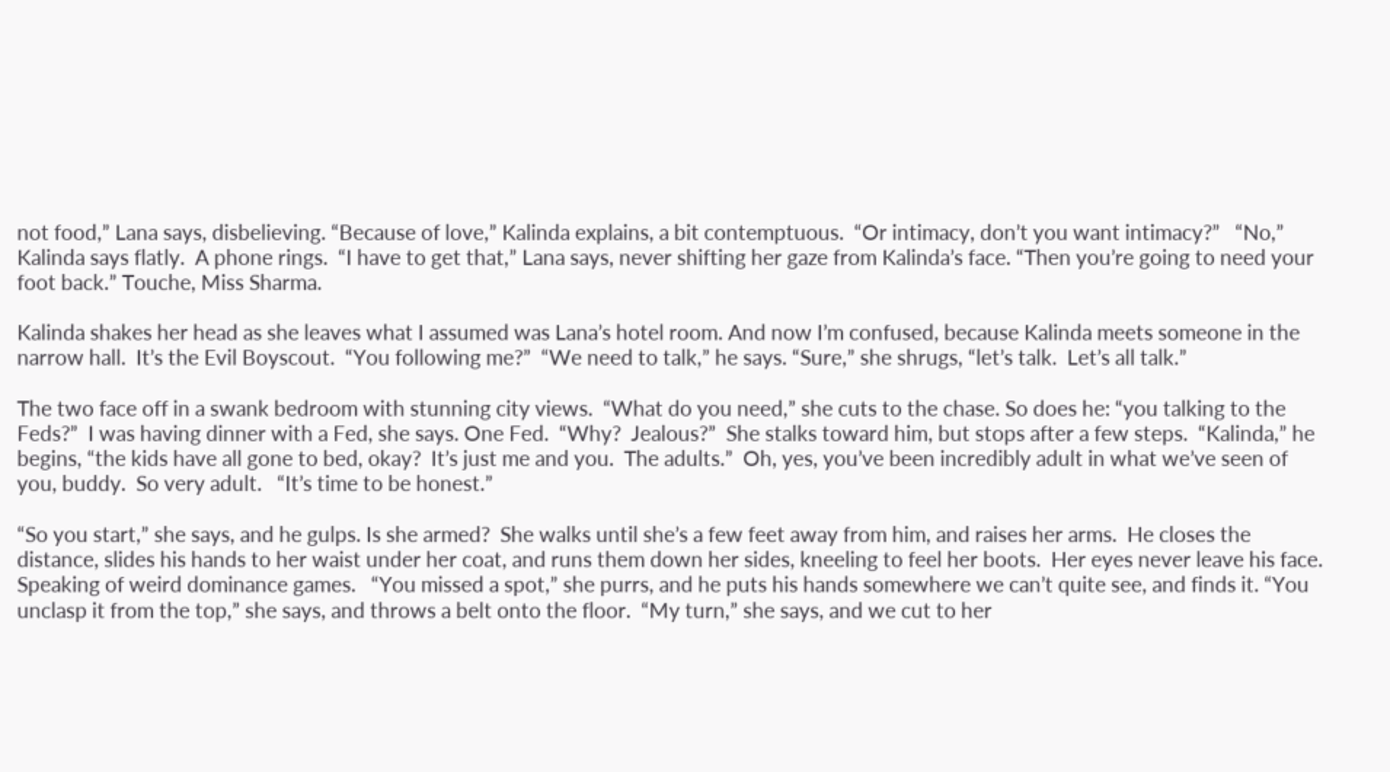not food,” Lana says, disbelieving. “Because of love,” Kalinda explains, a bit contemptuous.  “Or intimacy, don’t you want intimacy?”   “No,” Kalinda says flatly.  A phone rings.  “I have to get that,” Lana says, never shifting her gaze from Kalinda’s face. “Then you’re going to need your foot back.” Touche, Miss Sharma.

Kalinda shakes her head as she leaves what I assumed was Lana’s hotel room. And now I’m confused, because Kalinda meets someone in the narrow hall.  It’s the Evil Boyscout.  “You following me?”  “We need to talk,” he says. “Sure,” she shrugs, “let’s talk.  Let’s all talk.”

The two face off in a swank bedroom with stunning city views.  “What do you need,” she cuts to the chase. So does he: “you talking to the Feds?”  I was having dinner with a Fed, she says. One Fed.  “Why?  Jealous?”  She stalks toward him, but stops after a few steps.  “Kalinda,” he begins, “the kids have all gone to bed, okay?  It’s just me and you.  The adults.”  Oh, yes, you’ve been incredibly adult in what we’ve seen of you, buddy.  So very adult.   “It’s time to be honest.”

“So you start,” she says, and he gulps. Is she armed?  She walks until she’s a few feet away from him, and raises her arms.  He closes the distance, slides his hands to her waist under her coat, and runs them down her sides, kneeling to feel her boots.  Her eyes never leave his face. Speaking of weird dominance games.   “You missed a spot,” she purrs, and he puts his hands somewhere we can’t quite see, and finds it. “You unclasp it from the top,” she says, and throws a belt onto the floor.  “My turn,” she says, and we cut to her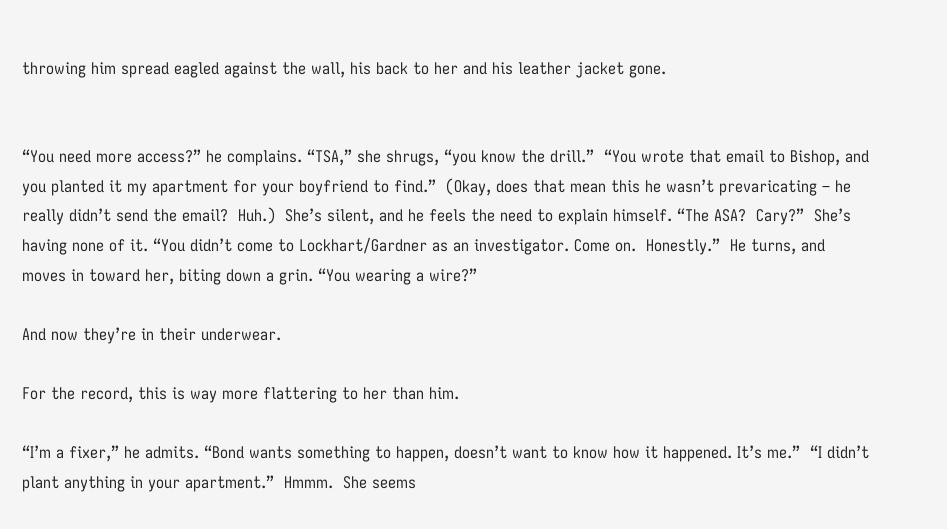throwing him spread eagled against the wall, his back to her and his leather jacket gone.


“You need more access?” he complains. “TSA,” she shrugs, “you know the drill.”  “You wrote that email to Bishop, and you planted it my apartment for your boyfriend to find.”  (Okay, does that mean this he wasn’t prevaricating – he really didn’t send the email?  Huh.)  She’s silent, and he feels the need to explain himself. “The ASA?  Cary?”  She’s having none of it. “You didn’t come to Lockhart/Gardner as an investigator. Come on.  Honestly.”  He turns, and moves in toward her, biting down a grin. “You wearing a wire?”

And now they’re in their underwear.

For the record, this is way more flattering to her than him.

“I’m a fixer,” he admits. “Bond wants something to happen, doesn’t want to know how it happened. It’s me.”  “I didn’t plant anything in your apartment.”  Hmmm.  She seems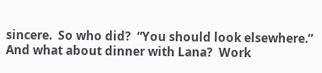sincere.  So who did?  “You should look elsewhere.”  And what about dinner with Lana?  Work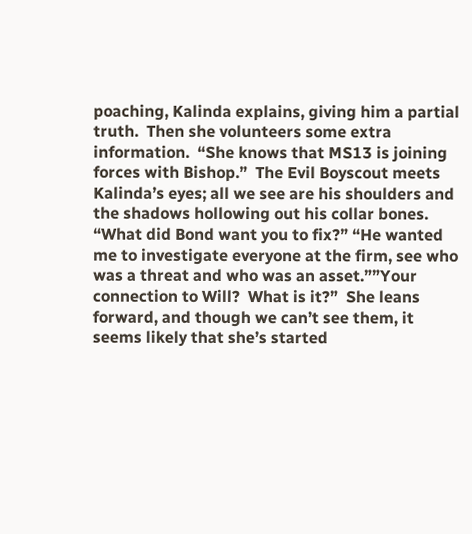poaching, Kalinda explains, giving him a partial truth.  Then she volunteers some extra information.  “She knows that MS13 is joining forces with Bishop.”  The Evil Boyscout meets Kalinda’s eyes; all we see are his shoulders and the shadows hollowing out his collar bones.  “What did Bond want you to fix?” “He wanted me to investigate everyone at the firm, see who was a threat and who was an asset.””Your connection to Will?  What is it?”  She leans forward, and though we can’t see them, it seems likely that she’s started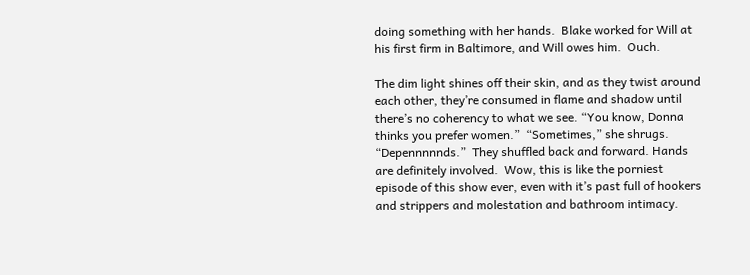doing something with her hands.  Blake worked for Will at his first firm in Baltimore, and Will owes him.  Ouch.

The dim light shines off their skin, and as they twist around each other, they’re consumed in flame and shadow until there’s no coherency to what we see. “You know, Donna thinks you prefer women.”  “Sometimes,” she shrugs.  “Depennnnnds.”  They shuffled back and forward. Hands are definitely involved.  Wow, this is like the porniest episode of this show ever, even with it’s past full of hookers and strippers and molestation and bathroom intimacy.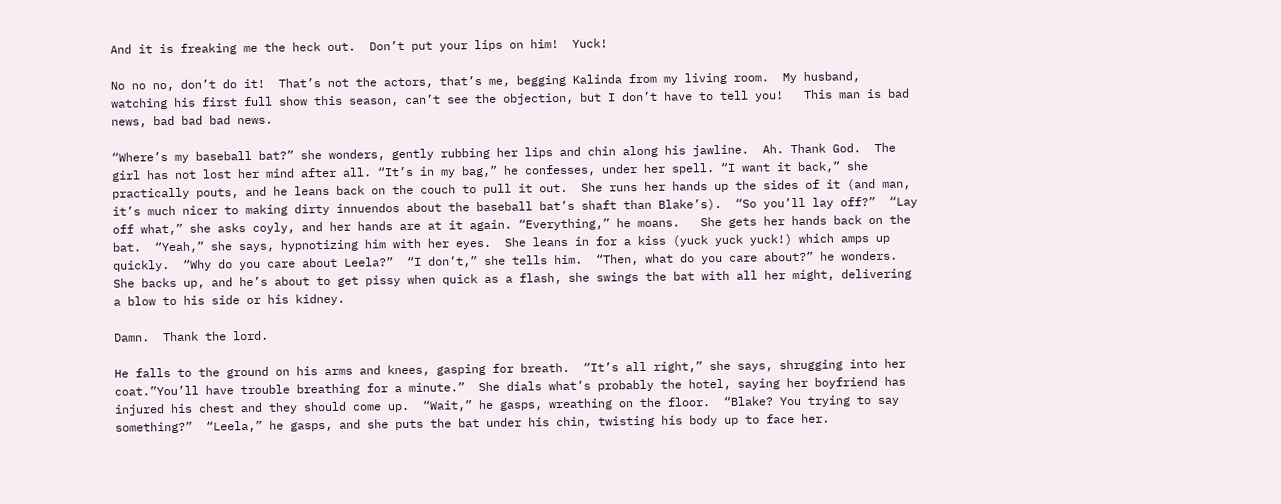And it is freaking me the heck out.  Don’t put your lips on him!  Yuck!

No no no, don’t do it!  That’s not the actors, that’s me, begging Kalinda from my living room.  My husband, watching his first full show this season, can’t see the objection, but I don’t have to tell you!   This man is bad news, bad bad bad news.

“Where’s my baseball bat?” she wonders, gently rubbing her lips and chin along his jawline.  Ah. Thank God.  The girl has not lost her mind after all. “It’s in my bag,” he confesses, under her spell. “I want it back,” she practically pouts, and he leans back on the couch to pull it out.  She runs her hands up the sides of it (and man, it’s much nicer to making dirty innuendos about the baseball bat’s shaft than Blake’s).  “So you’ll lay off?”  “Lay off what,” she asks coyly, and her hands are at it again. “Everything,” he moans.   She gets her hands back on the bat.  “Yeah,” she says, hypnotizing him with her eyes.  She leans in for a kiss (yuck yuck yuck!) which amps up quickly.  “Why do you care about Leela?”  “I don’t,” she tells him.  “Then, what do you care about?” he wonders. She backs up, and he’s about to get pissy when quick as a flash, she swings the bat with all her might, delivering a blow to his side or his kidney.

Damn.  Thank the lord.

He falls to the ground on his arms and knees, gasping for breath.  “It’s all right,” she says, shrugging into her coat.”You’ll have trouble breathing for a minute.”  She dials what’s probably the hotel, saying her boyfriend has injured his chest and they should come up.  “Wait,” he gasps, wreathing on the floor.  “Blake? You trying to say something?”  “Leela,” he gasps, and she puts the bat under his chin, twisting his body up to face her.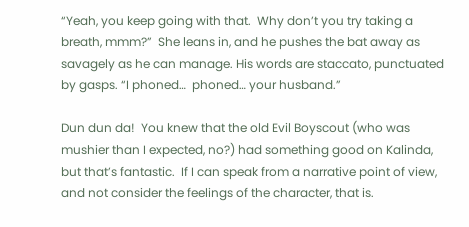“Yeah, you keep going with that.  Why don’t you try taking a breath, mmm?”  She leans in, and he pushes the bat away as savagely as he can manage. His words are staccato, punctuated by gasps. “I phoned…  phoned… your husband.”

Dun dun da!  You knew that the old Evil Boyscout (who was mushier than I expected, no?) had something good on Kalinda, but that’s fantastic.  If I can speak from a narrative point of view, and not consider the feelings of the character, that is.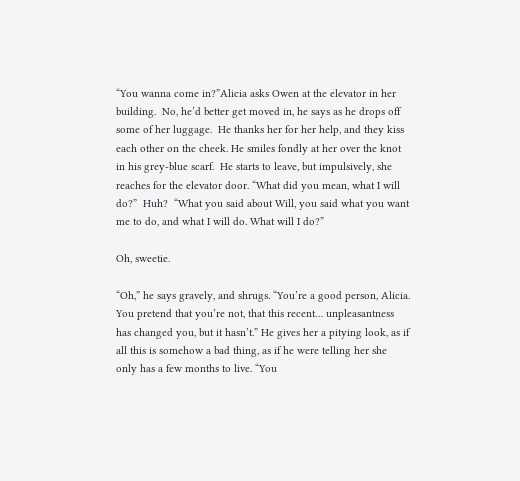“You wanna come in?”Alicia asks Owen at the elevator in her building.  No, he’d better get moved in, he says as he drops off some of her luggage.  He thanks her for her help, and they kiss each other on the cheek. He smiles fondly at her over the knot in his grey-blue scarf.  He starts to leave, but impulsively, she reaches for the elevator door. “What did you mean, what I will do?”  Huh?  “What you said about Will, you said what you want me to do, and what I will do. What will I do?”

Oh, sweetie.

“Oh,” he says gravely, and shrugs. “You’re a good person, Alicia.  You pretend that you’re not, that this recent… unpleasantness has changed you, but it hasn’t.” He gives her a pitying look, as if all this is somehow a bad thing, as if he were telling her she only has a few months to live. “You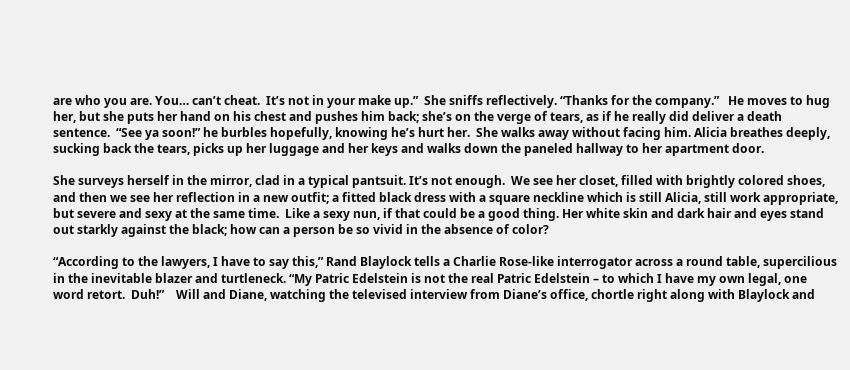are who you are. You… can’t cheat.  It’s not in your make up.”  She sniffs reflectively. “Thanks for the company.”   He moves to hug her, but she puts her hand on his chest and pushes him back; she’s on the verge of tears, as if he really did deliver a death sentence.  “See ya soon!” he burbles hopefully, knowing he’s hurt her.  She walks away without facing him. Alicia breathes deeply, sucking back the tears, picks up her luggage and her keys and walks down the paneled hallway to her apartment door.

She surveys herself in the mirror, clad in a typical pantsuit. It’s not enough.  We see her closet, filled with brightly colored shoes, and then we see her reflection in a new outfit; a fitted black dress with a square neckline which is still Alicia, still work appropriate, but severe and sexy at the same time.  Like a sexy nun, if that could be a good thing. Her white skin and dark hair and eyes stand out starkly against the black; how can a person be so vivid in the absence of color?

“According to the lawyers, I have to say this,” Rand Blaylock tells a Charlie Rose-like interrogator across a round table, supercilious in the inevitable blazer and turtleneck. “My Patric Edelstein is not the real Patric Edelstein – to which I have my own legal, one word retort.  Duh!”    Will and Diane, watching the televised interview from Diane’s office, chortle right along with Blaylock and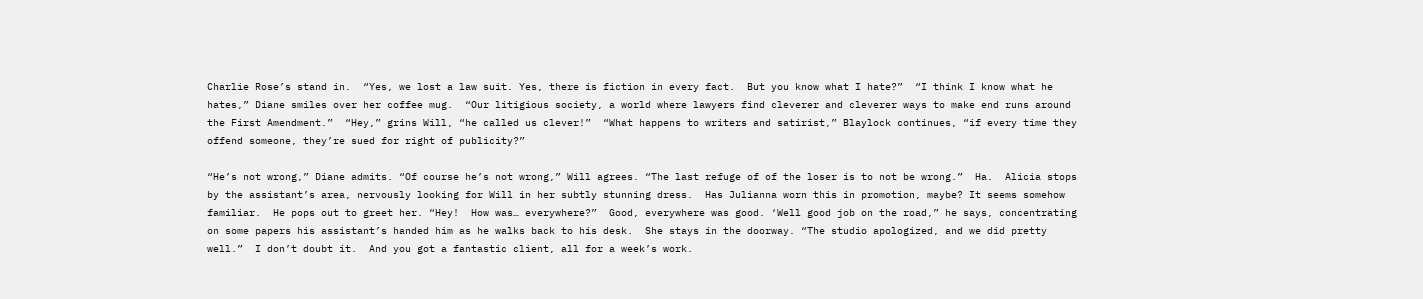Charlie Rose’s stand in.  “Yes, we lost a law suit. Yes, there is fiction in every fact.  But you know what I hate?”  “I think I know what he hates,” Diane smiles over her coffee mug.  “Our litigious society, a world where lawyers find cleverer and cleverer ways to make end runs around the First Amendment.”  “Hey,” grins Will, “he called us clever!”  “What happens to writers and satirist,” Blaylock continues, “if every time they offend someone, they’re sued for right of publicity?”

“He’s not wrong,” Diane admits. “Of course he’s not wrong,” Will agrees. “The last refuge of of the loser is to not be wrong.”  Ha.  Alicia stops by the assistant’s area, nervously looking for Will in her subtly stunning dress.  Has Julianna worn this in promotion, maybe? It seems somehow familiar.  He pops out to greet her. “Hey!  How was… everywhere?”  Good, everywhere was good. ‘Well good job on the road,” he says, concentrating on some papers his assistant’s handed him as he walks back to his desk.  She stays in the doorway. “The studio apologized, and we did pretty well.”  I don’t doubt it.  And you got a fantastic client, all for a week’s work.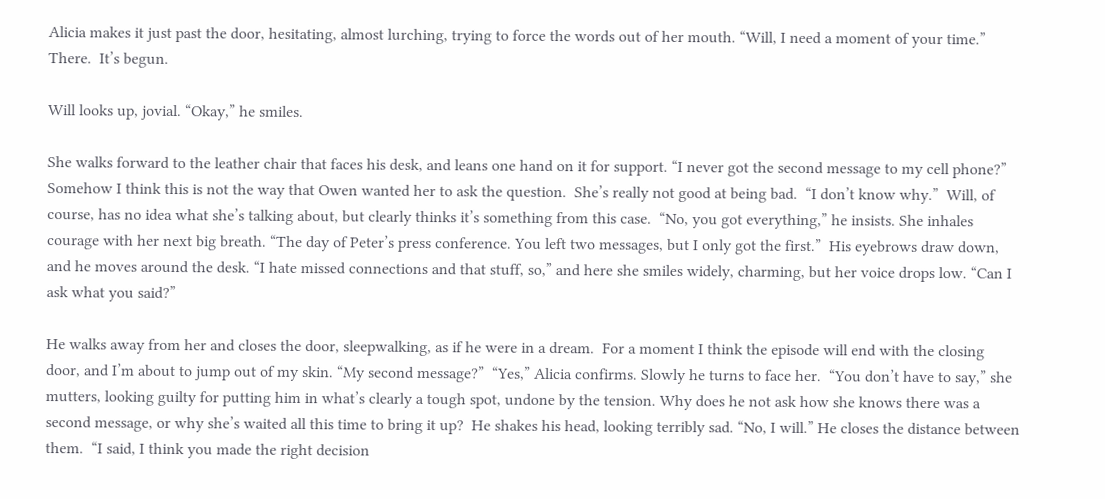Alicia makes it just past the door, hesitating, almost lurching, trying to force the words out of her mouth. “Will, I need a moment of your time.” There.  It’s begun.

Will looks up, jovial. “Okay,” he smiles.

She walks forward to the leather chair that faces his desk, and leans one hand on it for support. “I never got the second message to my cell phone?” Somehow I think this is not the way that Owen wanted her to ask the question.  She’s really not good at being bad.  “I don’t know why.”  Will, of course, has no idea what she’s talking about, but clearly thinks it’s something from this case.  “No, you got everything,” he insists. She inhales courage with her next big breath. “The day of Peter’s press conference. You left two messages, but I only got the first.”  His eyebrows draw down, and he moves around the desk. “I hate missed connections and that stuff, so,” and here she smiles widely, charming, but her voice drops low. “Can I ask what you said?”

He walks away from her and closes the door, sleepwalking, as if he were in a dream.  For a moment I think the episode will end with the closing door, and I’m about to jump out of my skin. “My second message?”  “Yes,” Alicia confirms. Slowly he turns to face her.  “You don’t have to say,” she mutters, looking guilty for putting him in what’s clearly a tough spot, undone by the tension. Why does he not ask how she knows there was a second message, or why she’s waited all this time to bring it up?  He shakes his head, looking terribly sad. “No, I will.” He closes the distance between them.  “I said, I think you made the right decision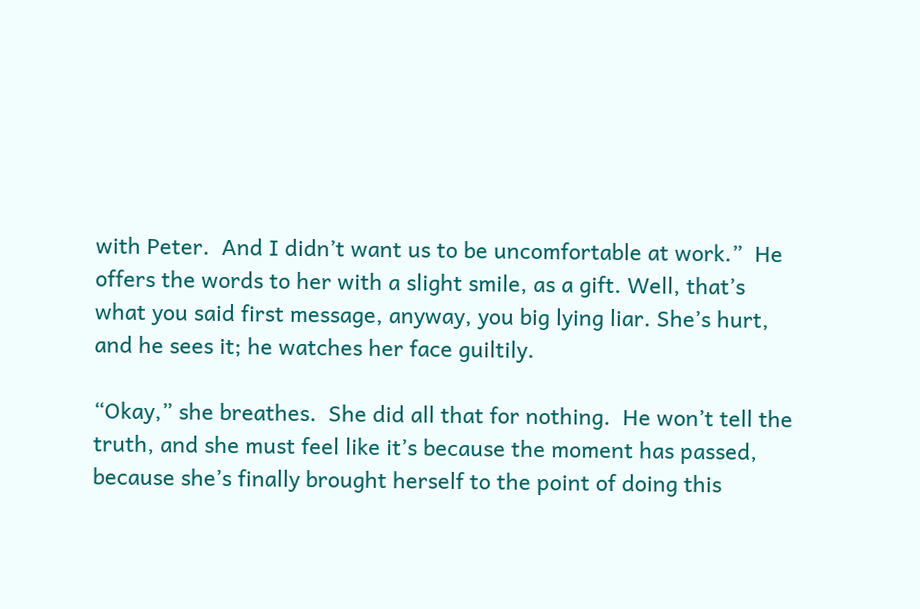with Peter.  And I didn’t want us to be uncomfortable at work.”  He offers the words to her with a slight smile, as a gift. Well, that’s what you said first message, anyway, you big lying liar. She’s hurt, and he sees it; he watches her face guiltily.

“Okay,” she breathes.  She did all that for nothing.  He won’t tell the truth, and she must feel like it’s because the moment has passed, because she’s finally brought herself to the point of doing this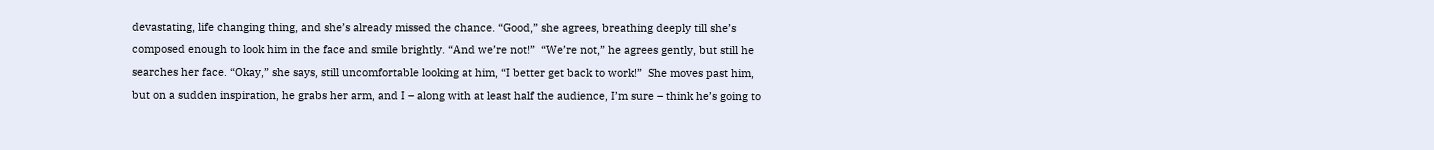devastating, life changing thing, and she’s already missed the chance. “Good,” she agrees, breathing deeply till she’s composed enough to look him in the face and smile brightly. “And we’re not!”  “We’re not,” he agrees gently, but still he searches her face. “Okay,” she says, still uncomfortable looking at him, “I better get back to work!”  She moves past him, but on a sudden inspiration, he grabs her arm, and I – along with at least half the audience, I’m sure – think he’s going to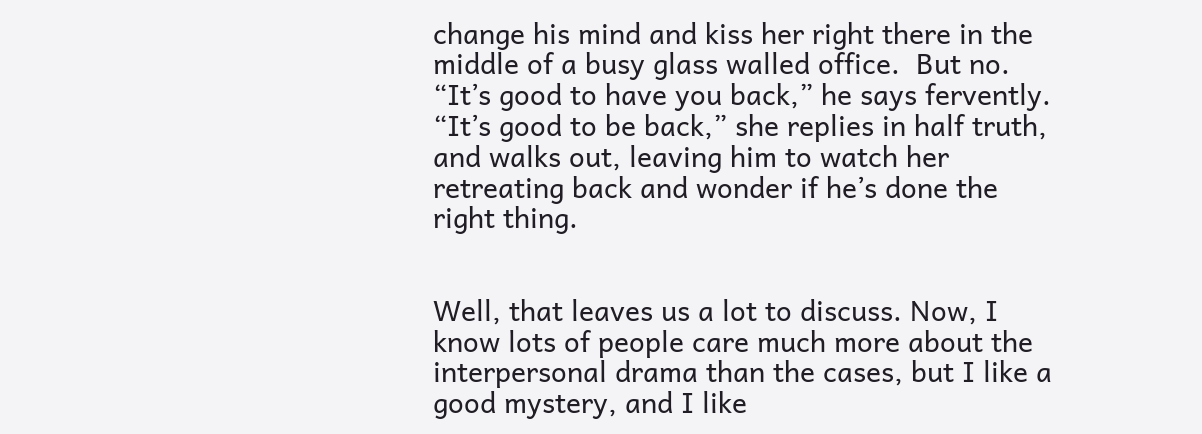change his mind and kiss her right there in the middle of a busy glass walled office.  But no. “It’s good to have you back,” he says fervently.  “It’s good to be back,” she replies in half truth, and walks out, leaving him to watch her retreating back and wonder if he’s done the right thing.


Well, that leaves us a lot to discuss. Now, I know lots of people care much more about the interpersonal drama than the cases, but I like a good mystery, and I like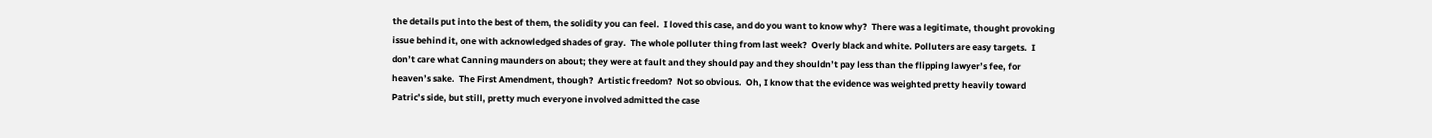the details put into the best of them, the solidity you can feel.  I loved this case, and do you want to know why?  There was a legitimate, thought provoking issue behind it, one with acknowledged shades of gray.  The whole polluter thing from last week?  Overly black and white. Polluters are easy targets.  I don’t care what Canning maunders on about; they were at fault and they should pay and they shouldn’t pay less than the flipping lawyer’s fee, for heaven’s sake.  The First Amendment, though?  Artistic freedom?  Not so obvious.  Oh, I know that the evidence was weighted pretty heavily toward Patric’s side, but still, pretty much everyone involved admitted the case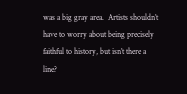was a big gray area.  Artists shouldn’t have to worry about being precisely faithful to history, but isn’t there a line?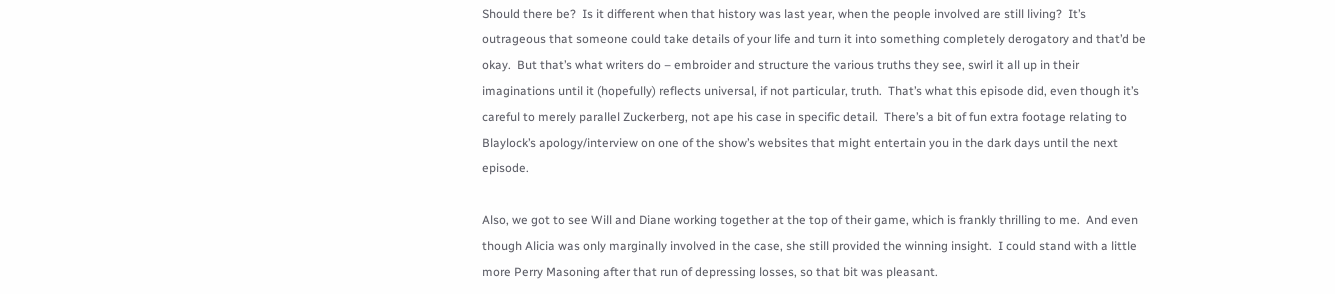Should there be?  Is it different when that history was last year, when the people involved are still living?  It’s outrageous that someone could take details of your life and turn it into something completely derogatory and that’d be okay.  But that’s what writers do – embroider and structure the various truths they see, swirl it all up in their imaginations until it (hopefully) reflects universal, if not particular, truth.  That’s what this episode did, even though it’s careful to merely parallel Zuckerberg, not ape his case in specific detail.  There’s a bit of fun extra footage relating to Blaylock’s apology/interview on one of the show’s websites that might entertain you in the dark days until the next episode.

Also, we got to see Will and Diane working together at the top of their game, which is frankly thrilling to me.  And even though Alicia was only marginally involved in the case, she still provided the winning insight.  I could stand with a little more Perry Masoning after that run of depressing losses, so that bit was pleasant.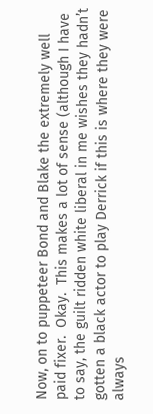Now, on to puppeteer Bond and Blake the extremely well paid fixer.  Okay.  This makes a lot of sense (although I have to say, the guilt ridden white liberal in me wishes they hadn’t gotten a black actor to play Derrick if this is where they were always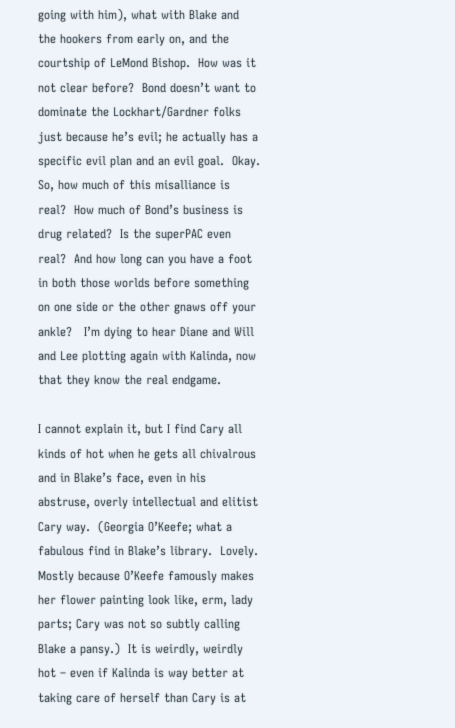going with him), what with Blake and the hookers from early on, and the courtship of LeMond Bishop.  How was it not clear before?  Bond doesn’t want to dominate the Lockhart/Gardner folks just because he’s evil; he actually has a specific evil plan and an evil goal.  Okay.  So, how much of this misalliance is real?  How much of Bond’s business is drug related?  Is the superPAC even real?  And how long can you have a foot in both those worlds before something on one side or the other gnaws off your ankle?   I’m dying to hear Diane and Will and Lee plotting again with Kalinda, now that they know the real endgame.

I cannot explain it, but I find Cary all kinds of hot when he gets all chivalrous and in Blake’s face, even in his abstruse, overly intellectual and elitist Cary way.  (Georgia O’Keefe; what a fabulous find in Blake’s library.  Lovely.  Mostly because O’Keefe famously makes her flower painting look like, erm, lady parts; Cary was not so subtly calling Blake a pansy.)  It is weirdly, weirdly hot – even if Kalinda is way better at taking care of herself than Cary is at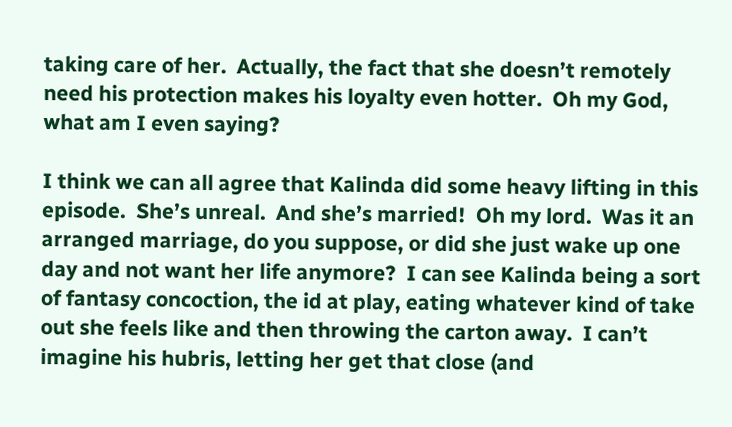taking care of her.  Actually, the fact that she doesn’t remotely need his protection makes his loyalty even hotter.  Oh my God, what am I even saying?

I think we can all agree that Kalinda did some heavy lifting in this episode.  She’s unreal.  And she’s married!  Oh my lord.  Was it an arranged marriage, do you suppose, or did she just wake up one day and not want her life anymore?  I can see Kalinda being a sort of fantasy concoction, the id at play, eating whatever kind of take out she feels like and then throwing the carton away.  I can’t imagine his hubris, letting her get that close (and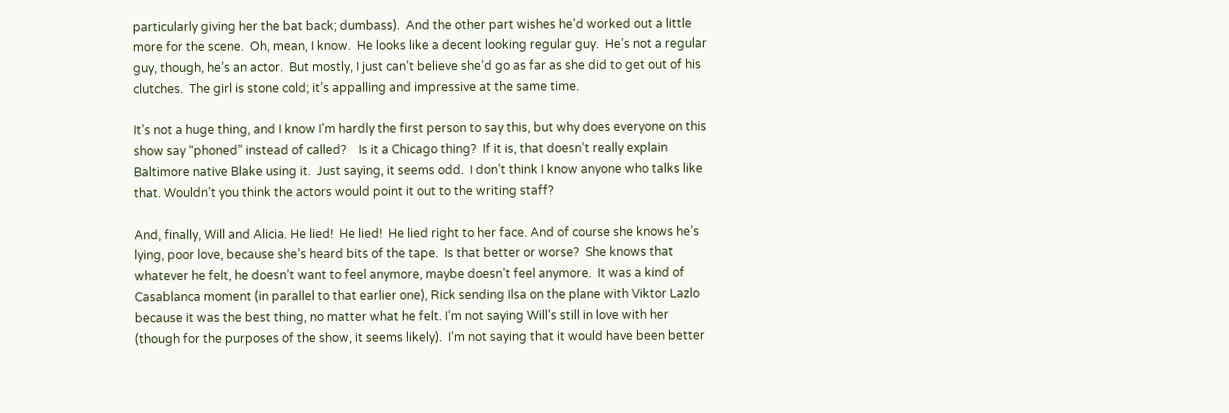particularly giving her the bat back; dumbass).  And the other part wishes he’d worked out a little more for the scene.  Oh, mean, I know.  He looks like a decent looking regular guy.  He’s not a regular guy, though, he’s an actor.  But mostly, I just can’t believe she’d go as far as she did to get out of his clutches.  The girl is stone cold; it’s appalling and impressive at the same time.

It’s not a huge thing, and I know I’m hardly the first person to say this, but why does everyone on this show say “phoned” instead of called?    Is it a Chicago thing?  If it is, that doesn’t really explain Baltimore native Blake using it.  Just saying, it seems odd.  I don’t think I know anyone who talks like that. Wouldn’t you think the actors would point it out to the writing staff?

And, finally, Will and Alicia. He lied!  He lied!  He lied right to her face. And of course she knows he’s lying, poor love, because she’s heard bits of the tape.  Is that better or worse?  She knows that whatever he felt, he doesn’t want to feel anymore, maybe doesn’t feel anymore.  It was a kind of Casablanca moment (in parallel to that earlier one), Rick sending Ilsa on the plane with Viktor Lazlo because it was the best thing, no matter what he felt. I’m not saying Will’s still in love with her (though for the purposes of the show, it seems likely).  I’m not saying that it would have been better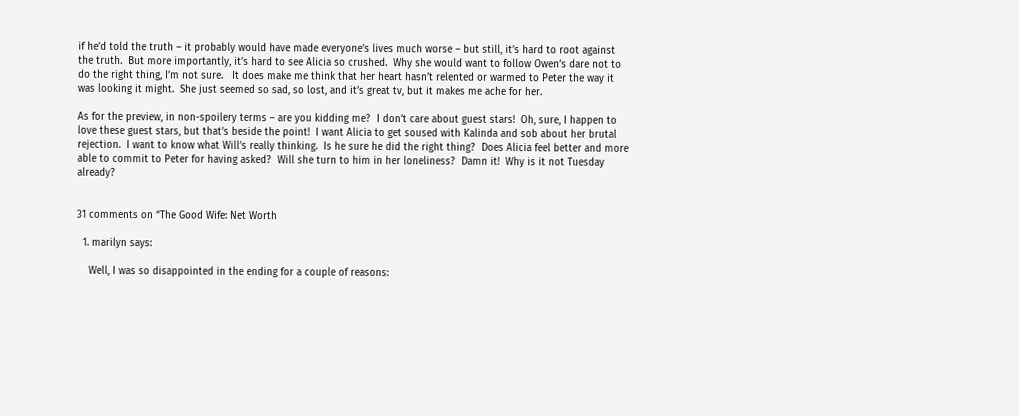if he’d told the truth – it probably would have made everyone’s lives much worse – but still, it’s hard to root against the truth.  But more importantly, it’s hard to see Alicia so crushed.  Why she would want to follow Owen’s dare not to do the right thing, I’m not sure.   It does make me think that her heart hasn’t relented or warmed to Peter the way it was looking it might.  She just seemed so sad, so lost, and it’s great tv, but it makes me ache for her.

As for the preview, in non-spoilery terms – are you kidding me?  I don’t care about guest stars!  Oh, sure, I happen to love these guest stars, but that’s beside the point!  I want Alicia to get soused with Kalinda and sob about her brutal rejection.  I want to know what Will’s really thinking.  Is he sure he did the right thing?  Does Alicia feel better and more able to commit to Peter for having asked?  Will she turn to him in her loneliness?  Damn it!  Why is it not Tuesday already?


31 comments on “The Good Wife: Net Worth

  1. marilyn says:

    Well, I was so disappointed in the ending for a couple of reasons: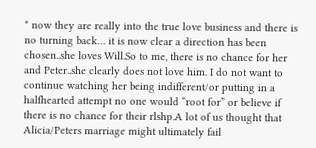* now they are really into the true love business and there is no turning back… it is now clear a direction has been chosen..she loves Will.So to me, there is no chance for her and Peter..she clearly does not love him. I do not want to continue watching her being indifferent/or putting in a halfhearted attempt no one would “root for” or believe if there is no chance for their rlshp.A lot of us thought that Alicia/Peters marriage might ultimately fail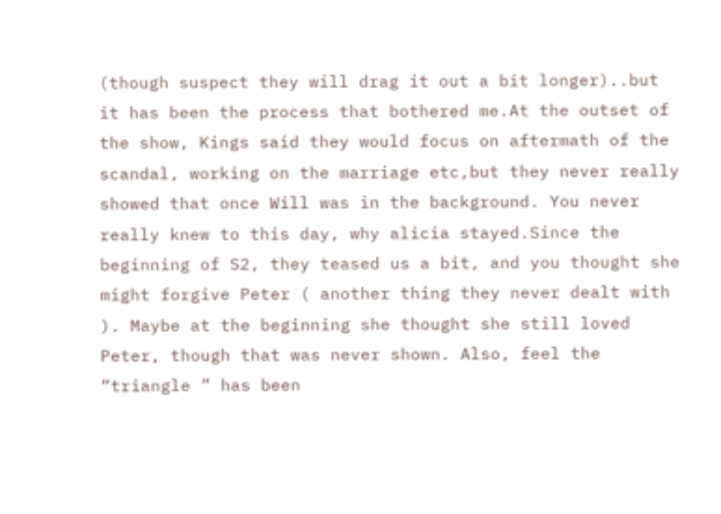(though suspect they will drag it out a bit longer)..but it has been the process that bothered me.At the outset of the show, Kings said they would focus on aftermath of the scandal, working on the marriage etc,but they never really showed that once Will was in the background. You never really knew to this day, why alicia stayed.Since the beginning of S2, they teased us a bit, and you thought she might forgive Peter ( another thing they never dealt with ). Maybe at the beginning she thought she still loved Peter, though that was never shown. Also, feel the “triangle ” has been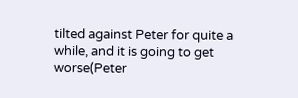tilted against Peter for quite a while, and it is going to get worse(Peter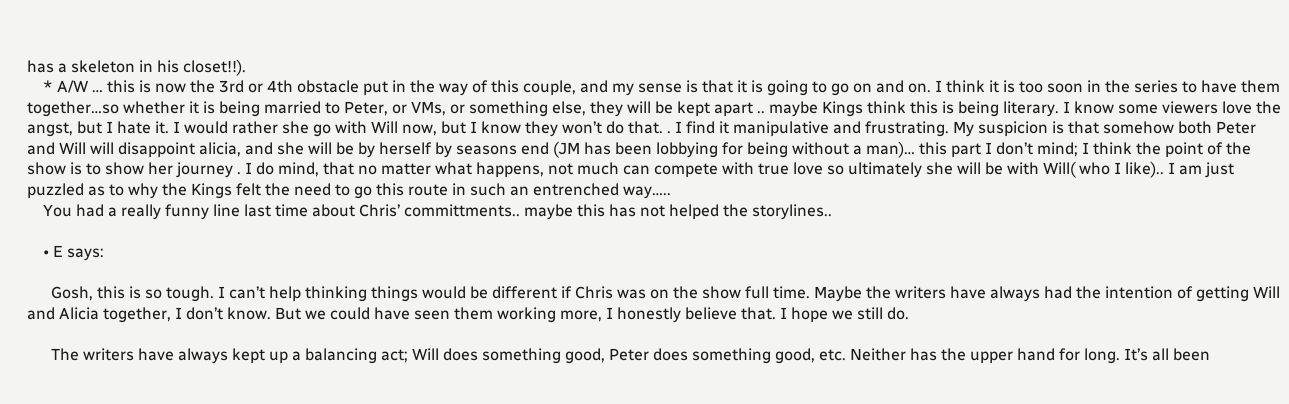has a skeleton in his closet!!).
    * A/W … this is now the 3rd or 4th obstacle put in the way of this couple, and my sense is that it is going to go on and on. I think it is too soon in the series to have them together…so whether it is being married to Peter, or VMs, or something else, they will be kept apart .. maybe Kings think this is being literary. I know some viewers love the angst, but I hate it. I would rather she go with Will now, but I know they won’t do that. . I find it manipulative and frustrating. My suspicion is that somehow both Peter and Will will disappoint alicia, and she will be by herself by seasons end (JM has been lobbying for being without a man)… this part I don’t mind; I think the point of the show is to show her journey . I do mind, that no matter what happens, not much can compete with true love so ultimately she will be with Will( who I like).. I am just puzzled as to why the Kings felt the need to go this route in such an entrenched way…..
    You had a really funny line last time about Chris’ committments.. maybe this has not helped the storylines..

    • E says:

      Gosh, this is so tough. I can’t help thinking things would be different if Chris was on the show full time. Maybe the writers have always had the intention of getting Will and Alicia together, I don’t know. But we could have seen them working more, I honestly believe that. I hope we still do.

      The writers have always kept up a balancing act; Will does something good, Peter does something good, etc. Neither has the upper hand for long. It’s all been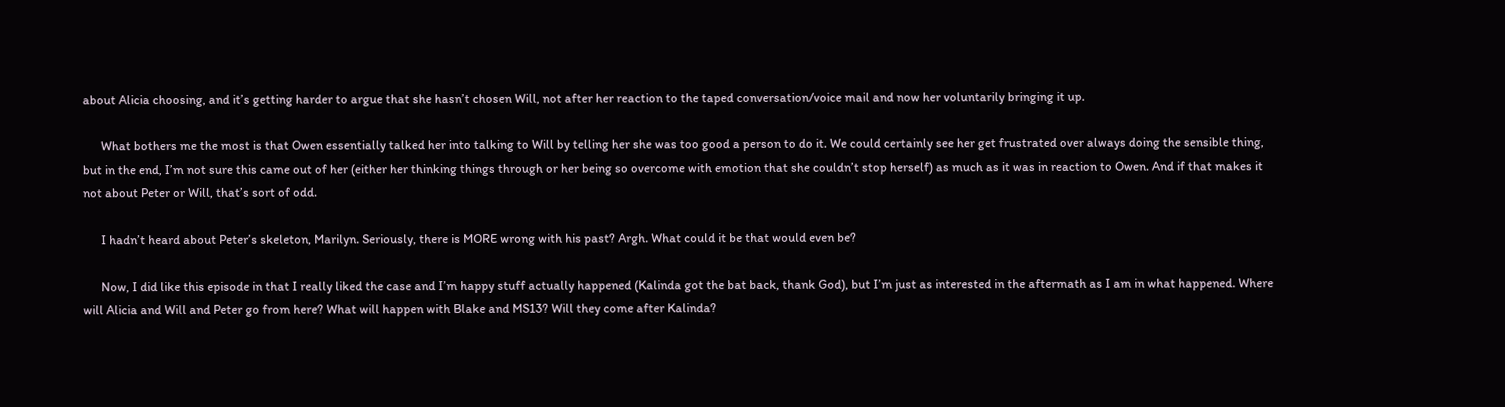about Alicia choosing, and it’s getting harder to argue that she hasn’t chosen Will, not after her reaction to the taped conversation/voice mail and now her voluntarily bringing it up.

      What bothers me the most is that Owen essentially talked her into talking to Will by telling her she was too good a person to do it. We could certainly see her get frustrated over always doing the sensible thing, but in the end, I’m not sure this came out of her (either her thinking things through or her being so overcome with emotion that she couldn’t stop herself) as much as it was in reaction to Owen. And if that makes it not about Peter or Will, that’s sort of odd.

      I hadn’t heard about Peter’s skeleton, Marilyn. Seriously, there is MORE wrong with his past? Argh. What could it be that would even be?

      Now, I did like this episode in that I really liked the case and I’m happy stuff actually happened (Kalinda got the bat back, thank God), but I’m just as interested in the aftermath as I am in what happened. Where will Alicia and Will and Peter go from here? What will happen with Blake and MS13? Will they come after Kalinda?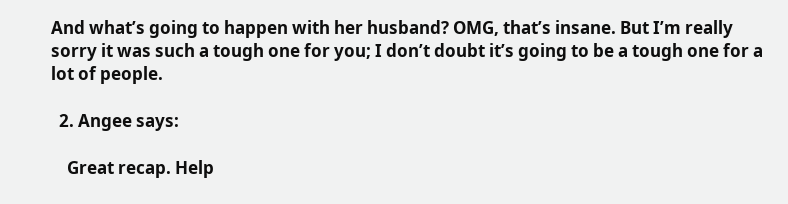And what’s going to happen with her husband? OMG, that’s insane. But I’m really sorry it was such a tough one for you; I don’t doubt it’s going to be a tough one for a lot of people.

  2. Angee says:

    Great recap. Help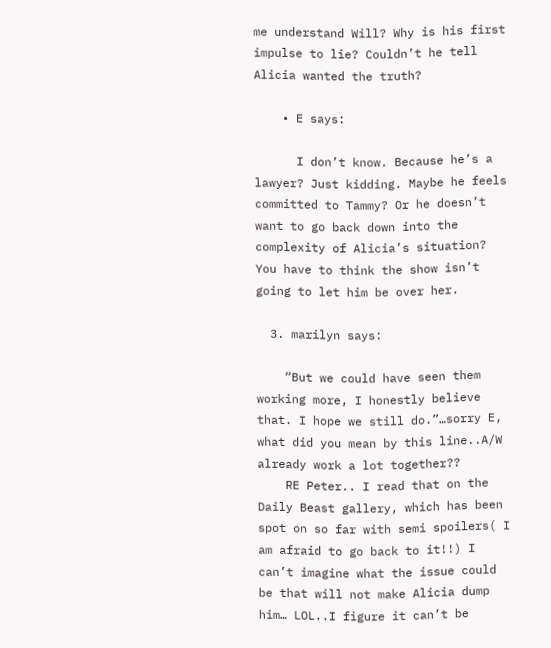me understand Will? Why is his first impulse to lie? Couldn’t he tell Alicia wanted the truth?

    • E says:

      I don’t know. Because he’s a lawyer? Just kidding. Maybe he feels committed to Tammy? Or he doesn’t want to go back down into the complexity of Alicia’s situation? You have to think the show isn’t going to let him be over her.

  3. marilyn says:

    “But we could have seen them working more, I honestly believe that. I hope we still do.”…sorry E, what did you mean by this line..A/W already work a lot together??
    RE Peter.. I read that on the Daily Beast gallery, which has been spot on so far with semi spoilers( I am afraid to go back to it!!) I can’t imagine what the issue could be that will not make Alicia dump him… LOL..I figure it can’t be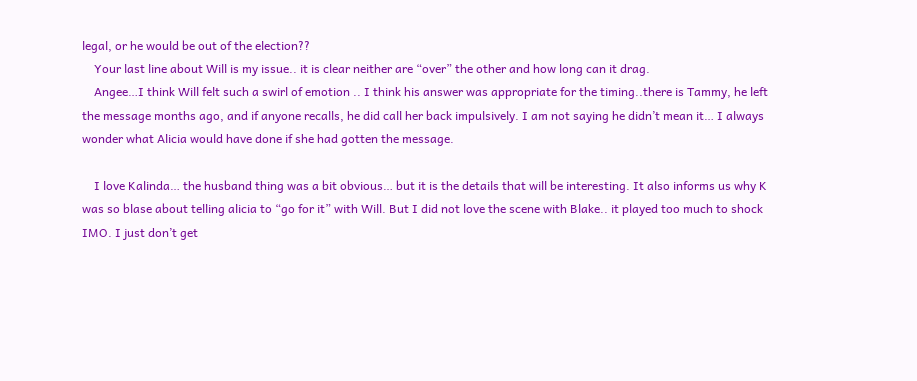legal, or he would be out of the election??
    Your last line about Will is my issue.. it is clear neither are “over” the other and how long can it drag.
    Angee…I think Will felt such a swirl of emotion .. I think his answer was appropriate for the timing..there is Tammy, he left the message months ago, and if anyone recalls, he did call her back impulsively. I am not saying he didn’t mean it… I always wonder what Alicia would have done if she had gotten the message.

    I love Kalinda… the husband thing was a bit obvious… but it is the details that will be interesting. It also informs us why K was so blase about telling alicia to “go for it” with Will. But I did not love the scene with Blake.. it played too much to shock IMO. I just don’t get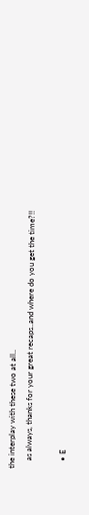the interplay with these two at all..
    as always, thanks for your great recaps..and where do you get the time?!!

    • E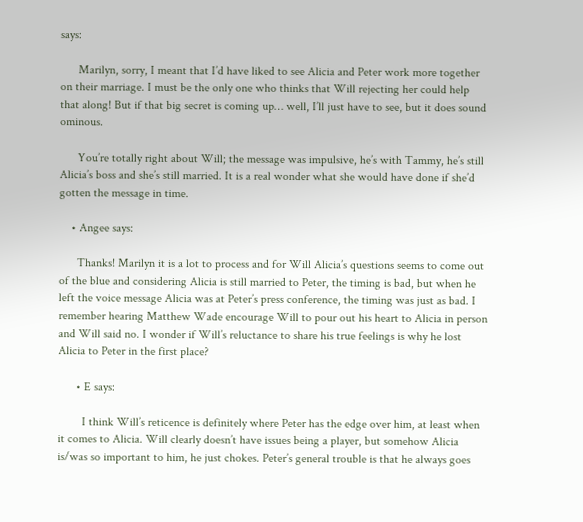says:

      Marilyn, sorry, I meant that I’d have liked to see Alicia and Peter work more together on their marriage. I must be the only one who thinks that Will rejecting her could help that along! But if that big secret is coming up… well, I’ll just have to see, but it does sound ominous.

      You’re totally right about Will; the message was impulsive, he’s with Tammy, he’s still Alicia’s boss and she’s still married. It is a real wonder what she would have done if she’d gotten the message in time.

    • Angee says:

      Thanks! Marilyn it is a lot to process and for Will Alicia’s questions seems to come out of the blue and considering Alicia is still married to Peter, the timing is bad, but when he left the voice message Alicia was at Peter’s press conference, the timing was just as bad. I remember hearing Matthew Wade encourage Will to pour out his heart to Alicia in person and Will said no. I wonder if Will’s reluctance to share his true feelings is why he lost Alicia to Peter in the first place?

      • E says:

        I think Will’s reticence is definitely where Peter has the edge over him, at least when it comes to Alicia. Will clearly doesn’t have issues being a player, but somehow Alicia is/was so important to him, he just chokes. Peter’s general trouble is that he always goes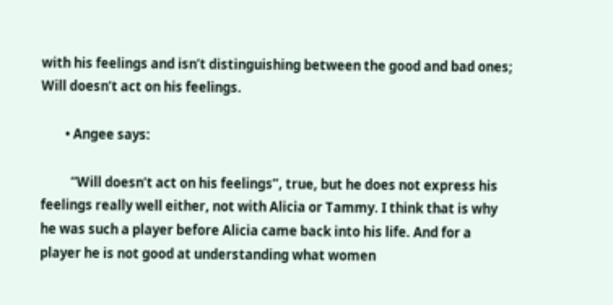with his feelings and isn’t distinguishing between the good and bad ones; Will doesn’t act on his feelings.

        • Angee says:

          “Will doesn’t act on his feelings”, true, but he does not express his feelings really well either, not with Alicia or Tammy. I think that is why he was such a player before Alicia came back into his life. And for a player he is not good at understanding what women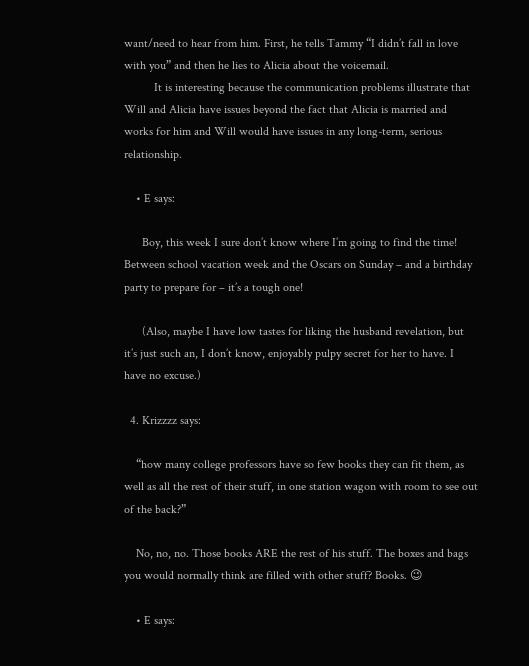want/need to hear from him. First, he tells Tammy “I didn’t fall in love with you” and then he lies to Alicia about the voicemail.
          It is interesting because the communication problems illustrate that Will and Alicia have issues beyond the fact that Alicia is married and works for him and Will would have issues in any long-term, serious relationship.

    • E says:

      Boy, this week I sure don’t know where I’m going to find the time! Between school vacation week and the Oscars on Sunday – and a birthday party to prepare for – it’s a tough one!

      (Also, maybe I have low tastes for liking the husband revelation, but it’s just such an, I don’t know, enjoyably pulpy secret for her to have. I have no excuse.)

  4. Krizzzz says:

    “how many college professors have so few books they can fit them, as well as all the rest of their stuff, in one station wagon with room to see out of the back?”

    No, no, no. Those books ARE the rest of his stuff. The boxes and bags you would normally think are filled with other stuff? Books. 😉

    • E says: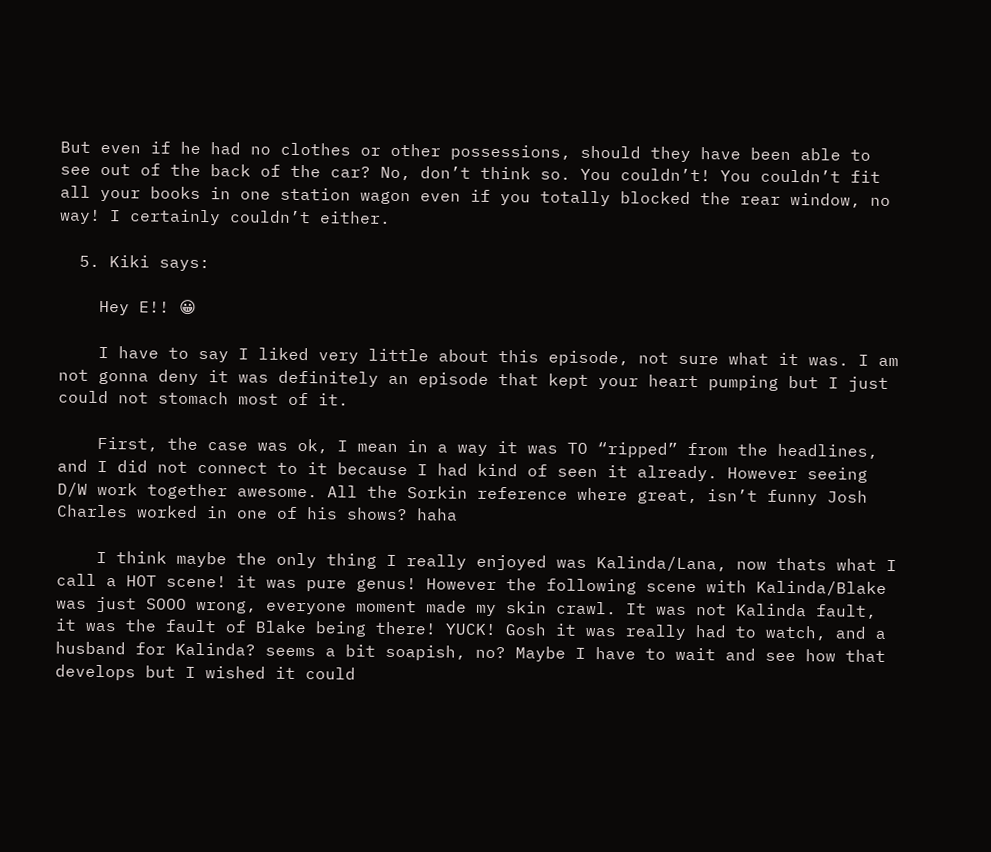But even if he had no clothes or other possessions, should they have been able to see out of the back of the car? No, don’t think so. You couldn’t! You couldn’t fit all your books in one station wagon even if you totally blocked the rear window, no way! I certainly couldn’t either.

  5. Kiki says:

    Hey E!! 😀

    I have to say I liked very little about this episode, not sure what it was. I am not gonna deny it was definitely an episode that kept your heart pumping but I just could not stomach most of it.

    First, the case was ok, I mean in a way it was TO “ripped” from the headlines, and I did not connect to it because I had kind of seen it already. However seeing D/W work together awesome. All the Sorkin reference where great, isn’t funny Josh Charles worked in one of his shows? haha

    I think maybe the only thing I really enjoyed was Kalinda/Lana, now thats what I call a HOT scene! it was pure genus! However the following scene with Kalinda/Blake was just SOOO wrong, everyone moment made my skin crawl. It was not Kalinda fault, it was the fault of Blake being there! YUCK! Gosh it was really had to watch, and a husband for Kalinda? seems a bit soapish, no? Maybe I have to wait and see how that develops but I wished it could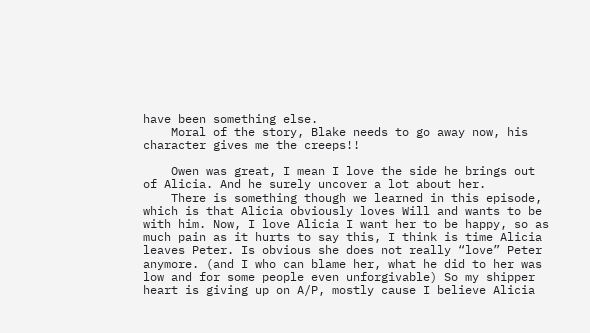have been something else.
    Moral of the story, Blake needs to go away now, his character gives me the creeps!!

    Owen was great, I mean I love the side he brings out of Alicia. And he surely uncover a lot about her.
    There is something though we learned in this episode, which is that Alicia obviously loves Will and wants to be with him. Now, I love Alicia I want her to be happy, so as much pain as it hurts to say this, I think is time Alicia leaves Peter. Is obvious she does not really “love” Peter anymore. (and I who can blame her, what he did to her was low and for some people even unforgivable) So my shipper heart is giving up on A/P, mostly cause I believe Alicia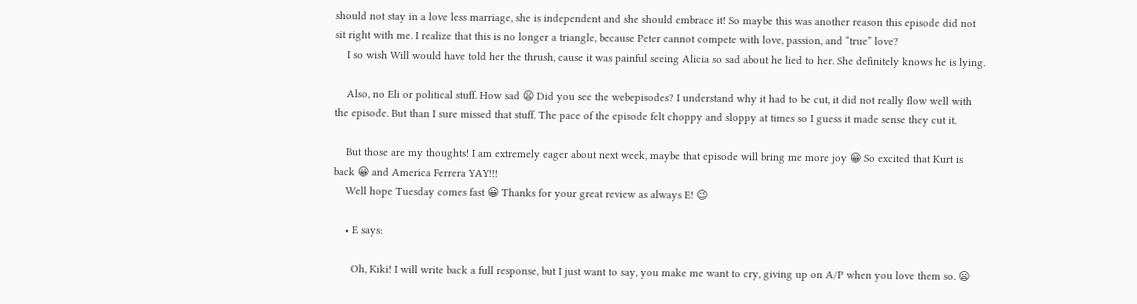should not stay in a love less marriage, she is independent and she should embrace it! So maybe this was another reason this episode did not sit right with me. I realize that this is no longer a triangle, because Peter cannot compete with love, passion, and “true” love?
    I so wish Will would have told her the thrush, cause it was painful seeing Alicia so sad about he lied to her. She definitely knows he is lying.

    Also, no Eli or political stuff. How sad 😦 Did you see the webepisodes? I understand why it had to be cut, it did not really flow well with the episode. But than I sure missed that stuff. The pace of the episode felt choppy and sloppy at times so I guess it made sense they cut it.

    But those are my thoughts! I am extremely eager about next week, maybe that episode will bring me more joy 😀 So excited that Kurt is back 😀 and America Ferrera YAY!!!
    Well hope Tuesday comes fast 😀 Thanks for your great review as always E! 😉

    • E says:

      Oh, Kiki! I will write back a full response, but I just want to say, you make me want to cry, giving up on A/P when you love them so. 😦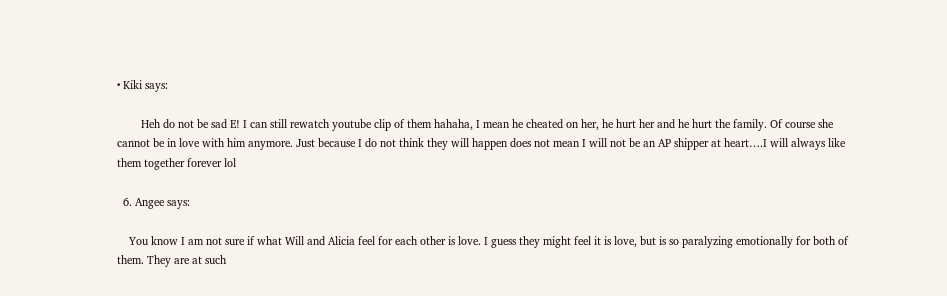• Kiki says:

        Heh do not be sad E! I can still rewatch youtube clip of them hahaha, I mean he cheated on her, he hurt her and he hurt the family. Of course she cannot be in love with him anymore. Just because I do not think they will happen does not mean I will not be an AP shipper at heart….I will always like them together forever lol

  6. Angee says:

    You know I am not sure if what Will and Alicia feel for each other is love. I guess they might feel it is love, but is so paralyzing emotionally for both of them. They are at such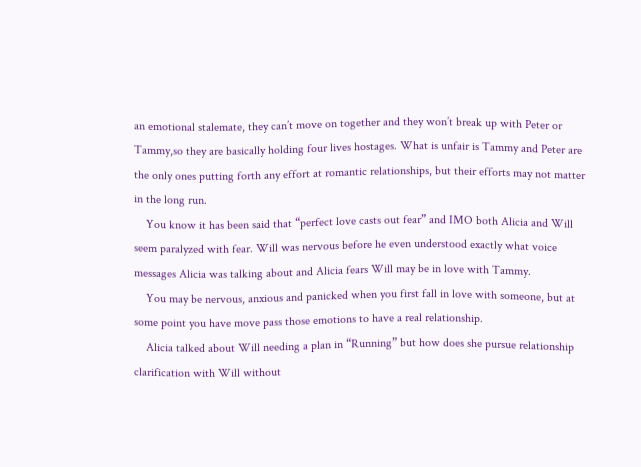an emotional stalemate, they can’t move on together and they won’t break up with Peter or Tammy,so they are basically holding four lives hostages. What is unfair is Tammy and Peter are the only ones putting forth any effort at romantic relationships, but their efforts may not matter in the long run.
    You know it has been said that “perfect love casts out fear” and IMO both Alicia and Will seem paralyzed with fear. Will was nervous before he even understood exactly what voice messages Alicia was talking about and Alicia fears Will may be in love with Tammy.
    You may be nervous, anxious and panicked when you first fall in love with someone, but at some point you have move pass those emotions to have a real relationship.
    Alicia talked about Will needing a plan in “Running” but how does she pursue relationship clarification with Will without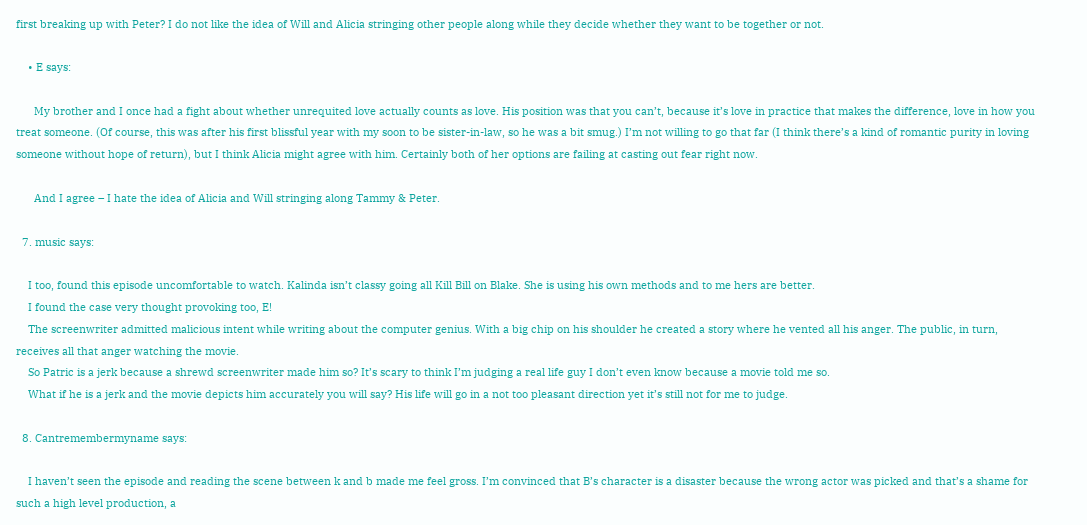first breaking up with Peter? I do not like the idea of Will and Alicia stringing other people along while they decide whether they want to be together or not.

    • E says:

      My brother and I once had a fight about whether unrequited love actually counts as love. His position was that you can’t, because it’s love in practice that makes the difference, love in how you treat someone. (Of course, this was after his first blissful year with my soon to be sister-in-law, so he was a bit smug.) I’m not willing to go that far (I think there’s a kind of romantic purity in loving someone without hope of return), but I think Alicia might agree with him. Certainly both of her options are failing at casting out fear right now.

      And I agree – I hate the idea of Alicia and Will stringing along Tammy & Peter.

  7. music says:

    I too, found this episode uncomfortable to watch. Kalinda isn’t classy going all Kill Bill on Blake. She is using his own methods and to me hers are better.
    I found the case very thought provoking too, E!
    The screenwriter admitted malicious intent while writing about the computer genius. With a big chip on his shoulder he created a story where he vented all his anger. The public, in turn, receives all that anger watching the movie.
    So Patric is a jerk because a shrewd screenwriter made him so? It’s scary to think I’m judging a real life guy I don’t even know because a movie told me so.
    What if he is a jerk and the movie depicts him accurately you will say? His life will go in a not too pleasant direction yet it’s still not for me to judge.

  8. Cantremembermyname says:

    I haven’t seen the episode and reading the scene between k and b made me feel gross. I’m convinced that B’s character is a disaster because the wrong actor was picked and that’s a shame for such a high level production, a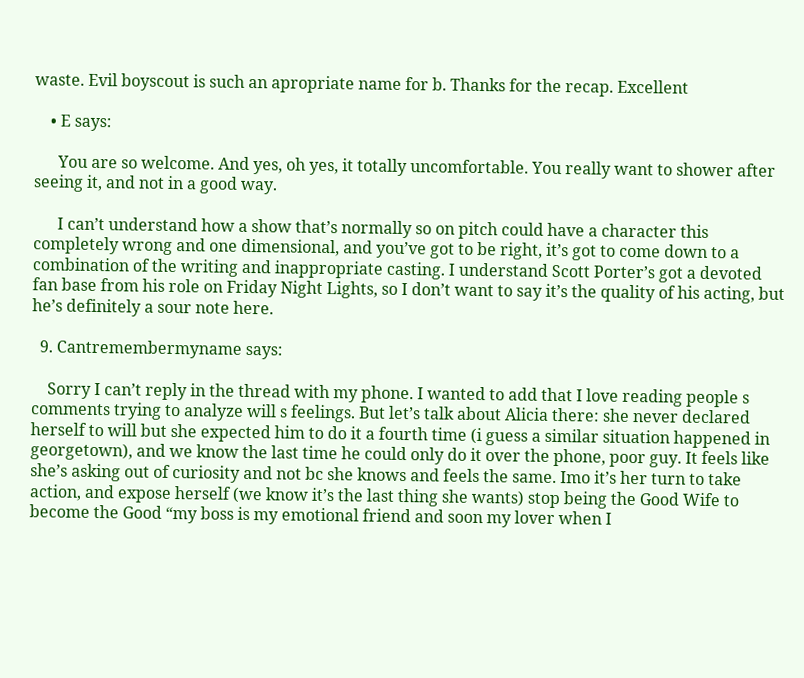waste. Evil boyscout is such an apropriate name for b. Thanks for the recap. Excellent

    • E says:

      You are so welcome. And yes, oh yes, it totally uncomfortable. You really want to shower after seeing it, and not in a good way.

      I can’t understand how a show that’s normally so on pitch could have a character this completely wrong and one dimensional, and you’ve got to be right, it’s got to come down to a combination of the writing and inappropriate casting. I understand Scott Porter’s got a devoted fan base from his role on Friday Night Lights, so I don’t want to say it’s the quality of his acting, but he’s definitely a sour note here.

  9. Cantremembermyname says:

    Sorry I can’t reply in the thread with my phone. I wanted to add that I love reading people s comments trying to analyze will s feelings. But let’s talk about Alicia there: she never declared herself to will but she expected him to do it a fourth time (i guess a similar situation happened in georgetown), and we know the last time he could only do it over the phone, poor guy. It feels like she’s asking out of curiosity and not bc she knows and feels the same. Imo it’s her turn to take action, and expose herself (we know it’s the last thing she wants) stop being the Good Wife to become the Good “my boss is my emotional friend and soon my lover when I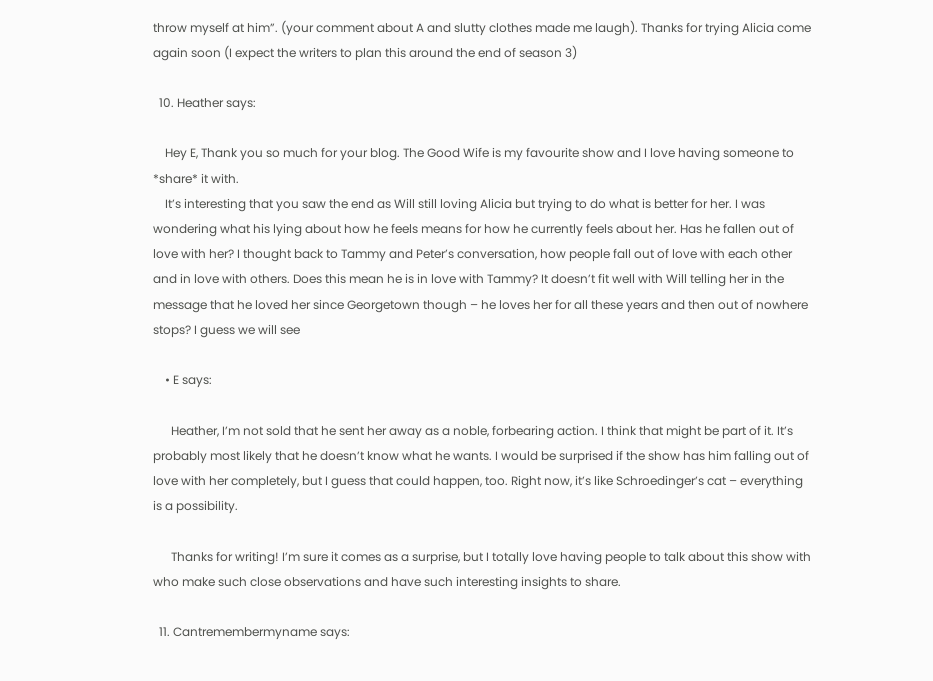throw myself at him”. (your comment about A and slutty clothes made me laugh). Thanks for trying Alicia come again soon (I expect the writers to plan this around the end of season 3)

  10. Heather says:

    Hey E, Thank you so much for your blog. The Good Wife is my favourite show and I love having someone to *share* it with.
    It’s interesting that you saw the end as Will still loving Alicia but trying to do what is better for her. I was wondering what his lying about how he feels means for how he currently feels about her. Has he fallen out of love with her? I thought back to Tammy and Peter’s conversation, how people fall out of love with each other and in love with others. Does this mean he is in love with Tammy? It doesn’t fit well with Will telling her in the message that he loved her since Georgetown though – he loves her for all these years and then out of nowhere stops? I guess we will see

    • E says:

      Heather, I’m not sold that he sent her away as a noble, forbearing action. I think that might be part of it. It’s probably most likely that he doesn’t know what he wants. I would be surprised if the show has him falling out of love with her completely, but I guess that could happen, too. Right now, it’s like Schroedinger’s cat – everything is a possibility.

      Thanks for writing! I’m sure it comes as a surprise, but I totally love having people to talk about this show with who make such close observations and have such interesting insights to share.

  11. Cantremembermyname says: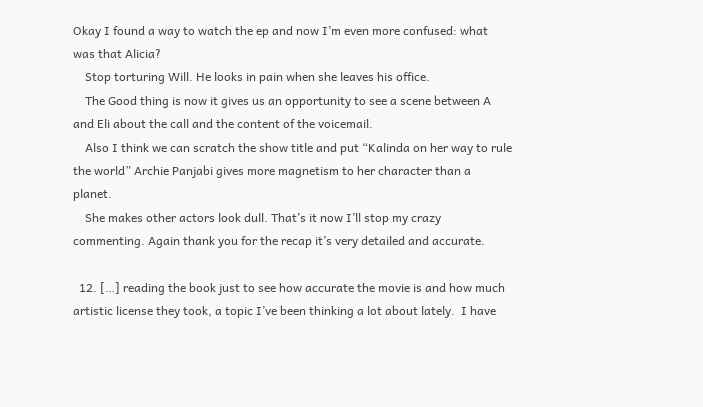Okay I found a way to watch the ep and now I’m even more confused: what was that Alicia?
    Stop torturing Will. He looks in pain when she leaves his office.
    The Good thing is now it gives us an opportunity to see a scene between A and Eli about the call and the content of the voicemail.
    Also I think we can scratch the show title and put “Kalinda on her way to rule the world” Archie Panjabi gives more magnetism to her character than a planet.
    She makes other actors look dull. That’s it now I’ll stop my crazy commenting. Again thank you for the recap it’s very detailed and accurate.

  12. […] reading the book just to see how accurate the movie is and how much artistic license they took, a topic I’ve been thinking a lot about lately.  I have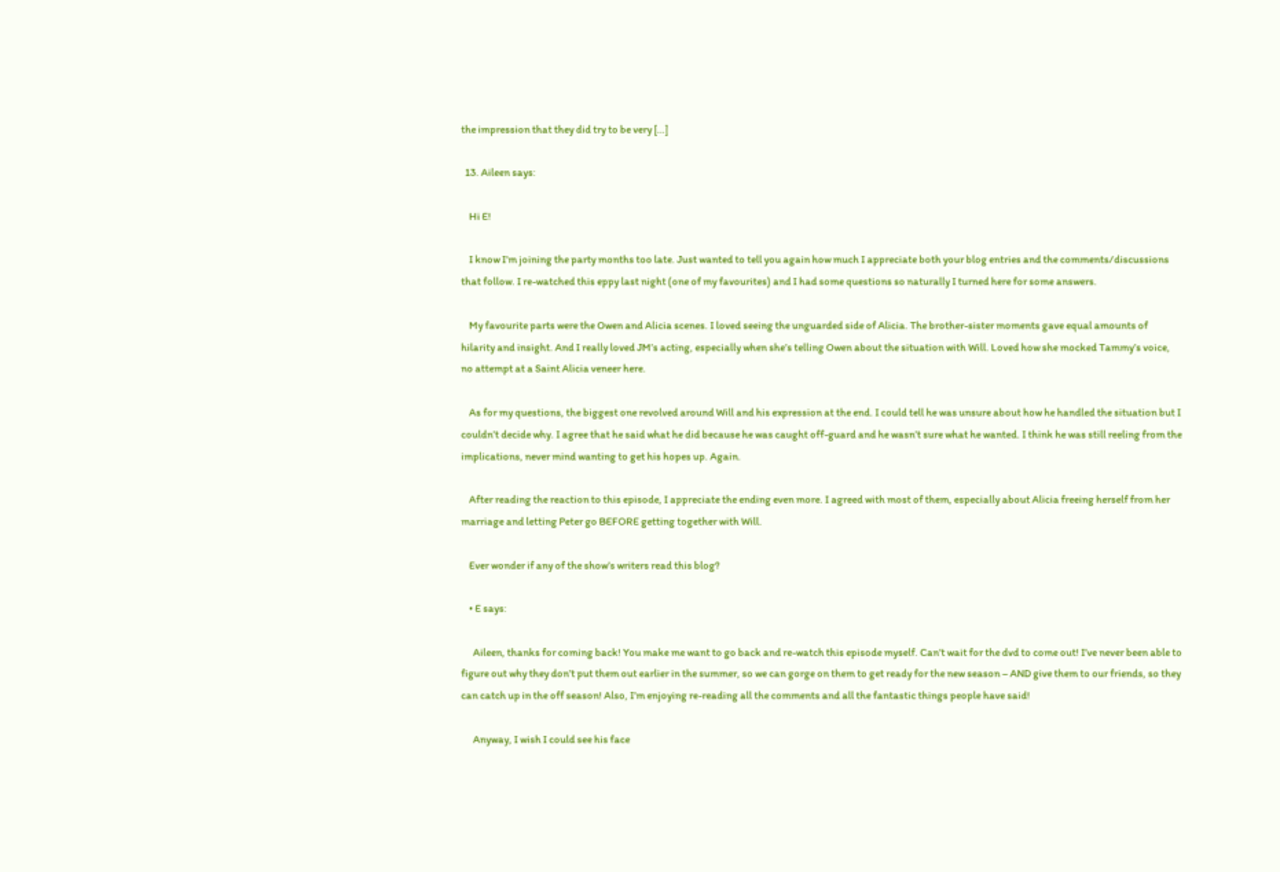the impression that they did try to be very […]

  13. Aileen says:

    Hi E!

    I know I’m joining the party months too late. Just wanted to tell you again how much I appreciate both your blog entries and the comments/discussions that follow. I re-watched this eppy last night (one of my favourites) and I had some questions so naturally I turned here for some answers.

    My favourite parts were the Owen and Alicia scenes. I loved seeing the unguarded side of Alicia. The brother-sister moments gave equal amounts of hilarity and insight. And I really loved JM’s acting, especially when she’s telling Owen about the situation with Will. Loved how she mocked Tammy’s voice, no attempt at a Saint Alicia veneer here.

    As for my questions, the biggest one revolved around Will and his expression at the end. I could tell he was unsure about how he handled the situation but I couldn’t decide why. I agree that he said what he did because he was caught off-guard and he wasn’t sure what he wanted. I think he was still reeling from the implications, never mind wanting to get his hopes up. Again.

    After reading the reaction to this episode, I appreciate the ending even more. I agreed with most of them, especially about Alicia freeing herself from her marriage and letting Peter go BEFORE getting together with Will.

    Ever wonder if any of the show’s writers read this blog?

    • E says:

      Aileen, thanks for coming back! You make me want to go back and re-watch this episode myself. Can’t wait for the dvd to come out! I’ve never been able to figure out why they don’t put them out earlier in the summer, so we can gorge on them to get ready for the new season – AND give them to our friends, so they can catch up in the off season! Also, I’m enjoying re-reading all the comments and all the fantastic things people have said!

      Anyway, I wish I could see his face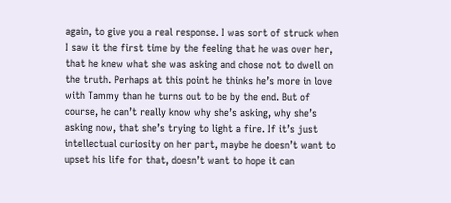again, to give you a real response. I was sort of struck when I saw it the first time by the feeling that he was over her, that he knew what she was asking and chose not to dwell on the truth. Perhaps at this point he thinks he’s more in love with Tammy than he turns out to be by the end. But of course, he can’t really know why she’s asking, why she’s asking now, that she’s trying to light a fire. If it’s just intellectual curiosity on her part, maybe he doesn’t want to upset his life for that, doesn’t want to hope it can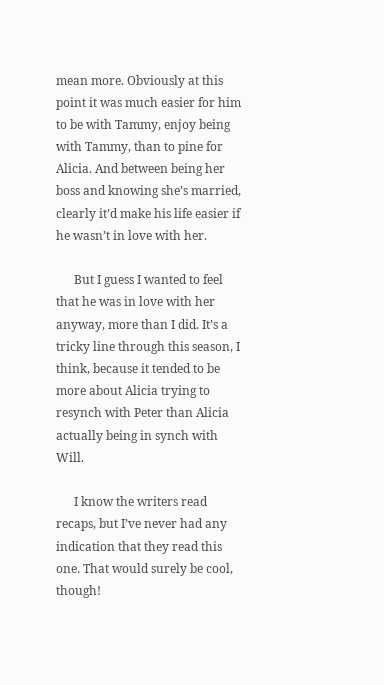mean more. Obviously at this point it was much easier for him to be with Tammy, enjoy being with Tammy, than to pine for Alicia. And between being her boss and knowing she’s married, clearly it’d make his life easier if he wasn’t in love with her.

      But I guess I wanted to feel that he was in love with her anyway, more than I did. It’s a tricky line through this season, I think, because it tended to be more about Alicia trying to resynch with Peter than Alicia actually being in synch with Will.

      I know the writers read recaps, but I’ve never had any indication that they read this one. That would surely be cool, though!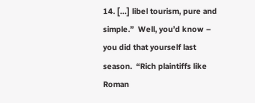14. […] libel tourism, pure and simple.”  Well, you’d know – you did that yourself last season.  “Rich plaintiffs like Roman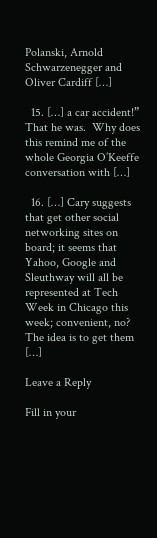Polanski, Arnold Schwarzenegger and Oliver Cardiff […]

  15. […] a car accident!”  That he was.  Why does this remind me of the whole Georgia O’Keeffe conversation with […]

  16. […] Cary suggests that get other social networking sites on board; it seems that Yahoo, Google and Sleuthway will all be represented at Tech Week in Chicago this week; convenient, no?  The idea is to get them […]

Leave a Reply

Fill in your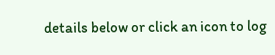details below or click an icon to log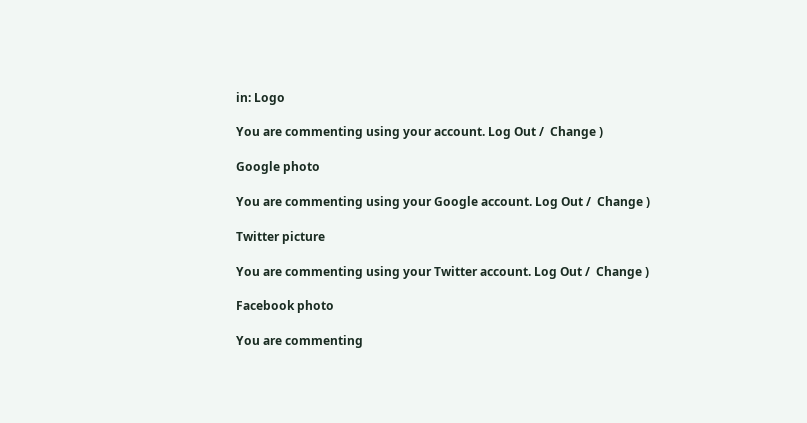in: Logo

You are commenting using your account. Log Out /  Change )

Google photo

You are commenting using your Google account. Log Out /  Change )

Twitter picture

You are commenting using your Twitter account. Log Out /  Change )

Facebook photo

You are commenting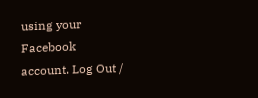using your Facebook account. Log Out /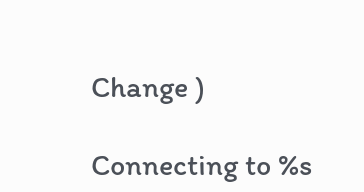Change )

Connecting to %s